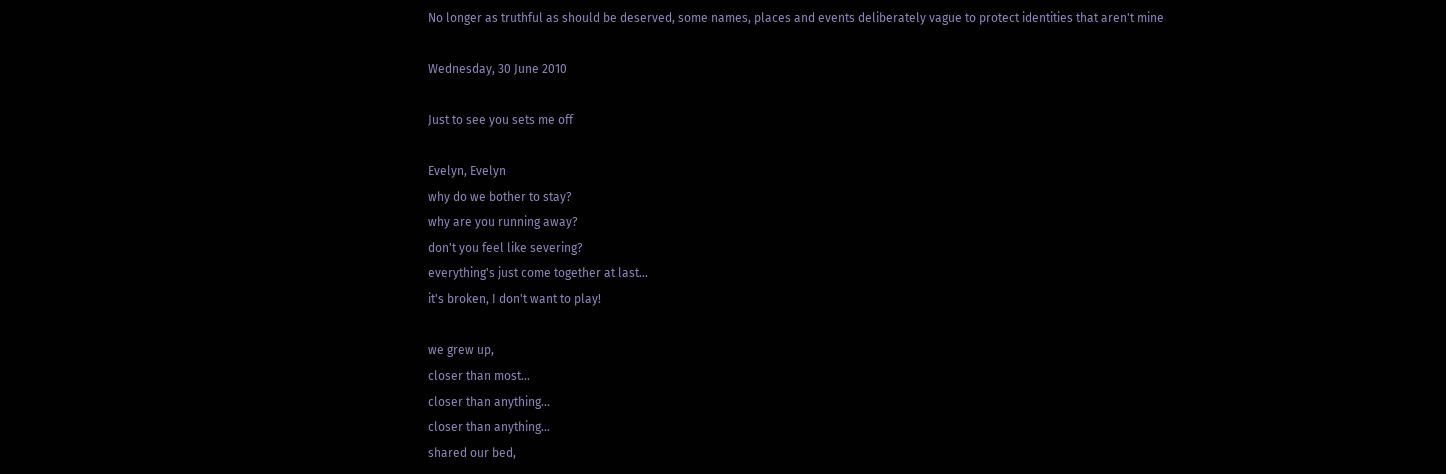No longer as truthful as should be deserved, some names, places and events deliberately vague to protect identities that aren't mine

Wednesday, 30 June 2010

Just to see you sets me off

Evelyn, Evelyn
why do we bother to stay?
why are you running away?
don't you feel like severing?
everything's just come together at last...
it's broken, I don't want to play!

we grew up,
closer than most...
closer than anything...
closer than anything...
shared our bed,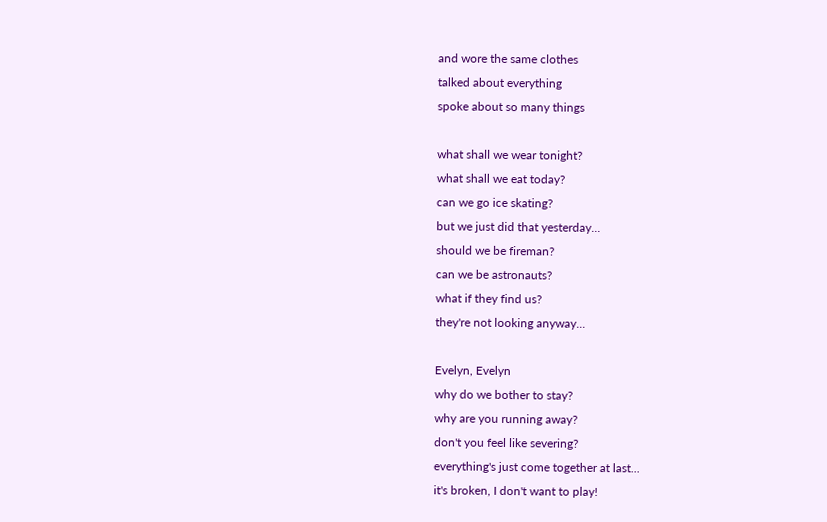and wore the same clothes
talked about everything
spoke about so many things

what shall we wear tonight?
what shall we eat today?
can we go ice skating?
but we just did that yesterday...
should we be fireman?
can we be astronauts?
what if they find us?
they're not looking anyway...

Evelyn, Evelyn
why do we bother to stay?
why are you running away?
don't you feel like severing?
everything's just come together at last...
it's broken, I don't want to play!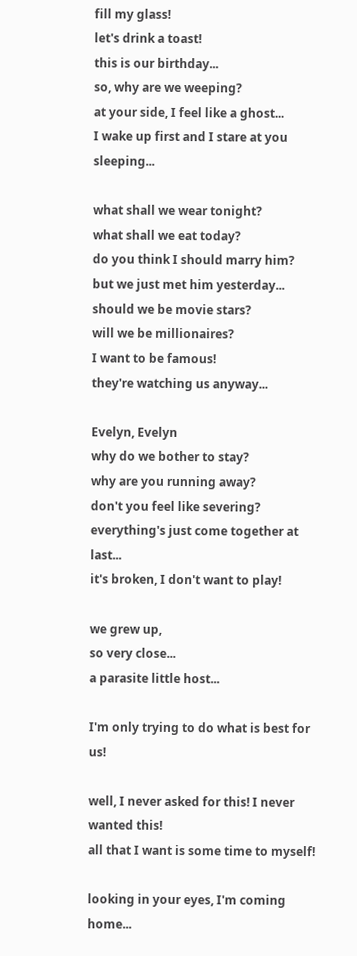fill my glass!
let's drink a toast!
this is our birthday...
so, why are we weeping?
at your side, I feel like a ghost...
I wake up first and I stare at you sleeping...

what shall we wear tonight?
what shall we eat today?
do you think I should marry him?
but we just met him yesterday...
should we be movie stars?
will we be millionaires?
I want to be famous!
they're watching us anyway...

Evelyn, Evelyn
why do we bother to stay?
why are you running away?
don't you feel like severing?
everything's just come together at last...
it's broken, I don't want to play!

we grew up,
so very close...
a parasite little host...

I'm only trying to do what is best for us!

well, I never asked for this! I never wanted this!
all that I want is some time to myself!

looking in your eyes, I'm coming home...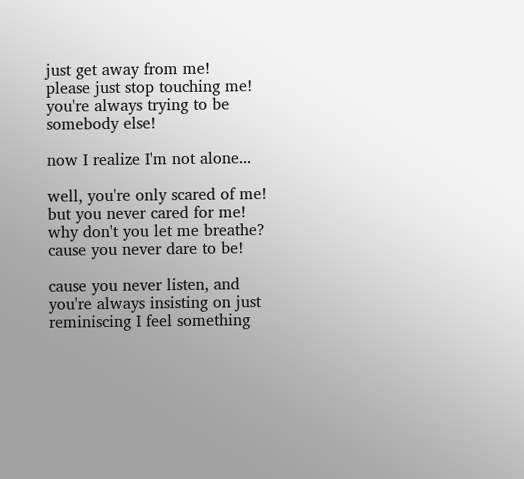just get away from me!
please just stop touching me!
you're always trying to be somebody else!

now I realize I'm not alone...

well, you're only scared of me!
but you never cared for me!
why don't you let me breathe?
cause you never dare to be!

cause you never listen, and you're always insisting on just reminiscing I feel something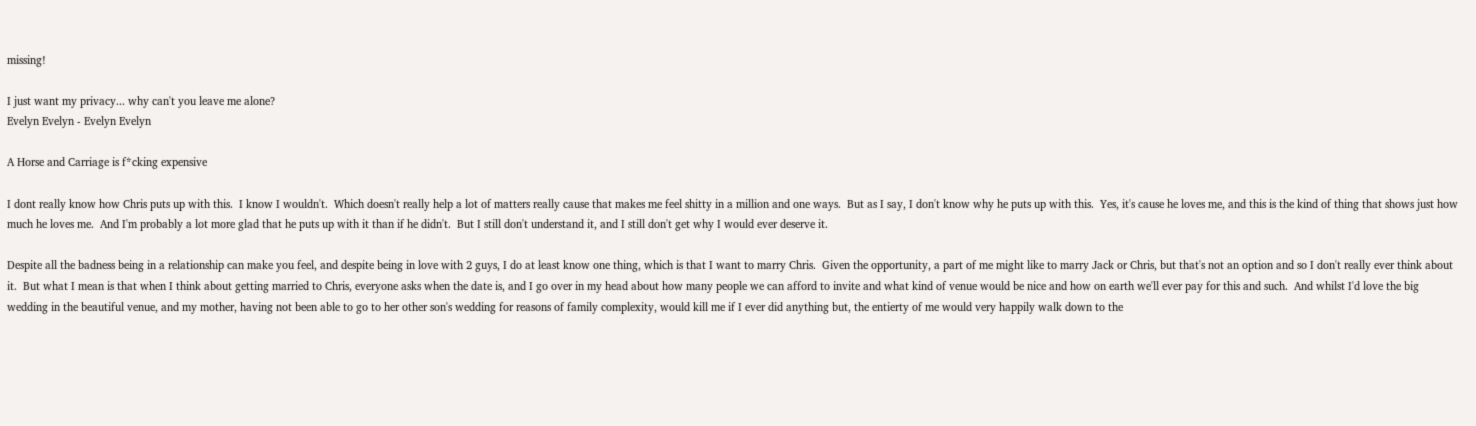missing!

I just want my privacy... why can't you leave me alone?
Evelyn Evelyn - Evelyn Evelyn

A Horse and Carriage is f*cking expensive

I dont really know how Chris puts up with this.  I know I wouldn't.  Which doesn't really help a lot of matters really cause that makes me feel shitty in a million and one ways.  But as I say, I don't know why he puts up with this.  Yes, it's cause he loves me, and this is the kind of thing that shows just how much he loves me.  And I'm probably a lot more glad that he puts up with it than if he didn't.  But I still don't understand it, and I still don't get why I would ever deserve it.

Despite all the badness being in a relationship can make you feel, and despite being in love with 2 guys, I do at least know one thing, which is that I want to marry Chris.  Given the opportunity, a part of me might like to marry Jack or Chris, but that's not an option and so I don't really ever think about it.  But what I mean is that when I think about getting married to Chris, everyone asks when the date is, and I go over in my head about how many people we can afford to invite and what kind of venue would be nice and how on earth we'll ever pay for this and such.  And whilst I'd love the big wedding in the beautiful venue, and my mother, having not been able to go to her other son's wedding for reasons of family complexity, would kill me if I ever did anything but, the entierty of me would very happily walk down to the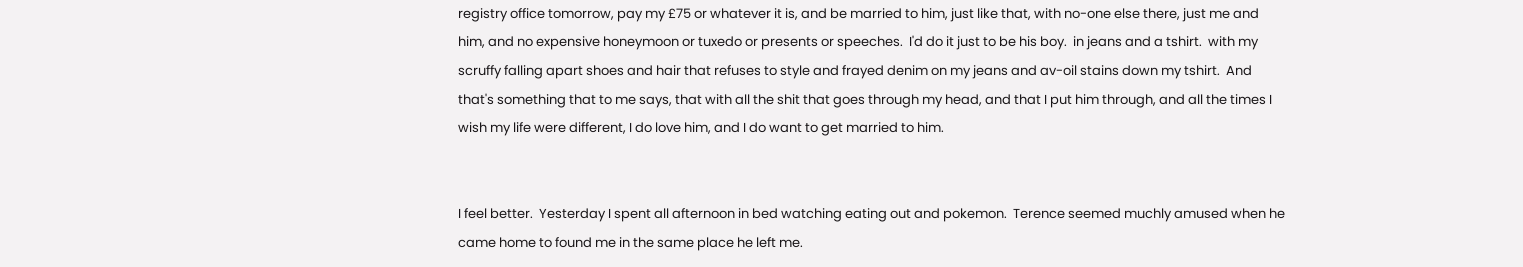registry office tomorrow, pay my £75 or whatever it is, and be married to him, just like that, with no-one else there, just me and him, and no expensive honeymoon or tuxedo or presents or speeches.  I'd do it just to be his boy.  in jeans and a tshirt.  with my scruffy falling apart shoes and hair that refuses to style and frayed denim on my jeans and av-oil stains down my tshirt.  And that's something that to me says, that with all the shit that goes through my head, and that I put him through, and all the times I wish my life were different, I do love him, and I do want to get married to him.


I feel better.  Yesterday I spent all afternoon in bed watching eating out and pokemon.  Terence seemed muchly amused when he came home to found me in the same place he left me.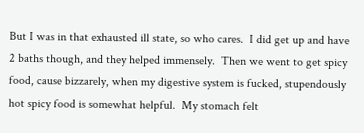But I was in that exhausted ill state, so who cares.  I did get up and have 2 baths though, and they helped immensely.  Then we went to get spicy food, cause bizzarely, when my digestive system is fucked, stupendously hot spicy food is somewhat helpful.  My stomach felt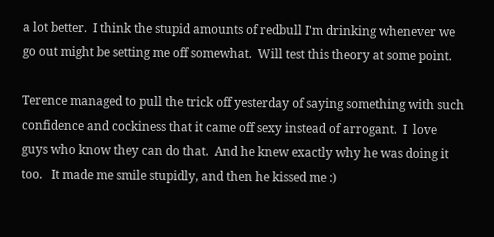a lot better.  I think the stupid amounts of redbull I'm drinking whenever we go out might be setting me off somewhat.  Will test this theory at some point.

Terence managed to pull the trick off yesterday of saying something with such confidence and cockiness that it came off sexy instead of arrogant.  I  love guys who know they can do that.  And he knew exactly why he was doing it too.   It made me smile stupidly, and then he kissed me :)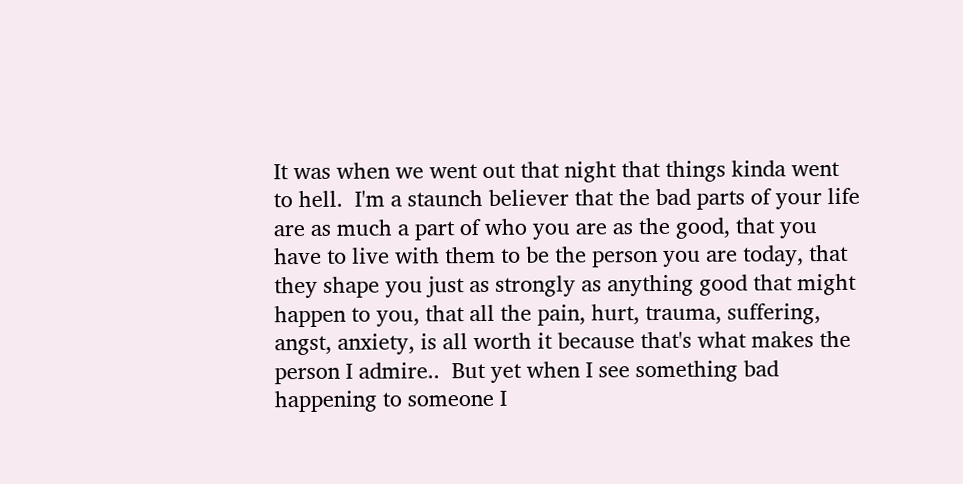It was when we went out that night that things kinda went to hell.  I'm a staunch believer that the bad parts of your life are as much a part of who you are as the good, that you have to live with them to be the person you are today, that they shape you just as strongly as anything good that might happen to you, that all the pain, hurt, trauma, suffering, angst, anxiety, is all worth it because that's what makes the person I admire..  But yet when I see something bad happening to someone I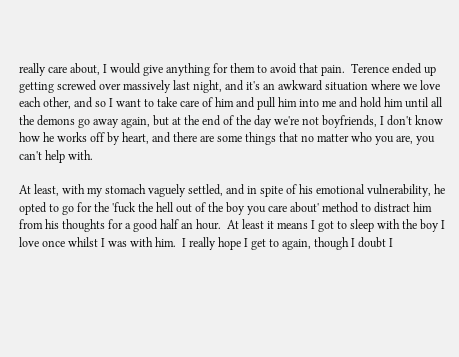really care about, I would give anything for them to avoid that pain.  Terence ended up getting screwed over massively last night, and it's an awkward situation where we love each other, and so I want to take care of him and pull him into me and hold him until all the demons go away again, but at the end of the day we're not boyfriends, I don't know how he works off by heart, and there are some things that no matter who you are, you can't help with.

At least, with my stomach vaguely settled, and in spite of his emotional vulnerability, he opted to go for the 'fuck the hell out of the boy you care about' method to distract him from his thoughts for a good half an hour.  At least it means I got to sleep with the boy I love once whilst I was with him.  I really hope I get to again, though I doubt I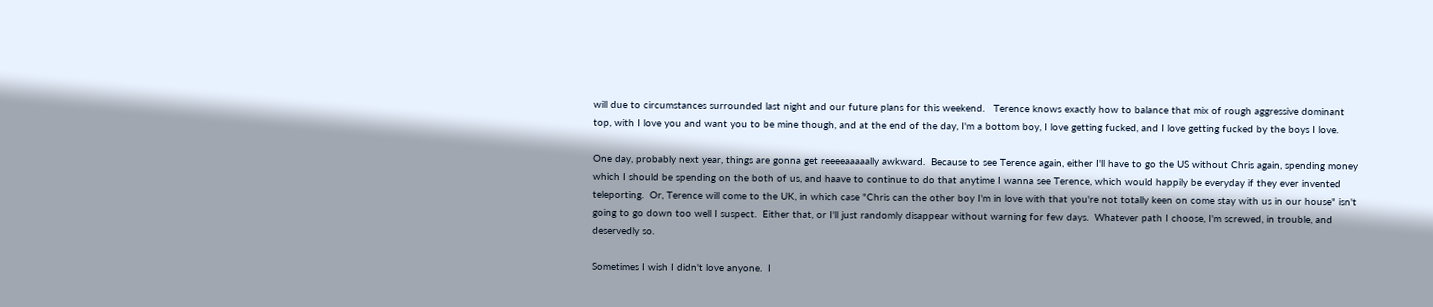will due to circumstances surrounded last night and our future plans for this weekend.   Terence knows exactly how to balance that mix of rough aggressive dominant top, with I love you and want you to be mine though, and at the end of the day, I'm a bottom boy, I love getting fucked, and I love getting fucked by the boys I love.

One day, probably next year, things are gonna get reeeeaaaaally awkward.  Because to see Terence again, either I'll have to go the US without Chris again, spending money which I should be spending on the both of us, and haave to continue to do that anytime I wanna see Terence, which would happily be everyday if they ever invented teleporting.  Or, Terence will come to the UK, in which case "Chris can the other boy I'm in love with that you're not totally keen on come stay with us in our house" isn't going to go down too well I suspect.  Either that, or I'll just randomly disappear without warning for few days.  Whatever path I choose, I'm screwed, in trouble, and deservedly so.

Sometimes I wish I didn't love anyone.  I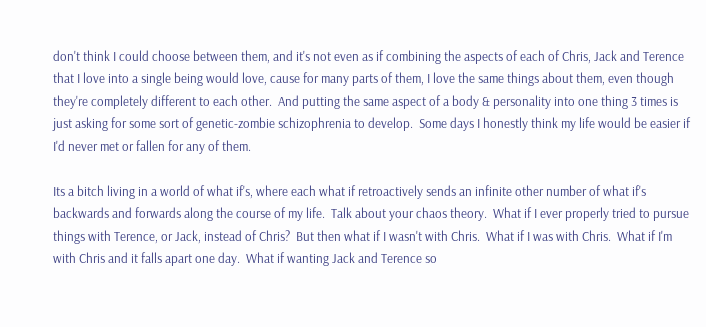don't think I could choose between them, and it's not even as if combining the aspects of each of Chris, Jack and Terence that I love into a single being would love, cause for many parts of them, I love the same things about them, even though they're completely different to each other.  And putting the same aspect of a body & personality into one thing 3 times is just asking for some sort of genetic-zombie schizophrenia to develop.  Some days I honestly think my life would be easier if I'd never met or fallen for any of them.

Its a bitch living in a world of what if's, where each what if retroactively sends an infinite other number of what if's backwards and forwards along the course of my life.  Talk about your chaos theory.  What if I ever properly tried to pursue things with Terence, or Jack, instead of Chris?  But then what if I wasn't with Chris.  What if I was with Chris.  What if I'm with Chris and it falls apart one day.  What if wanting Jack and Terence so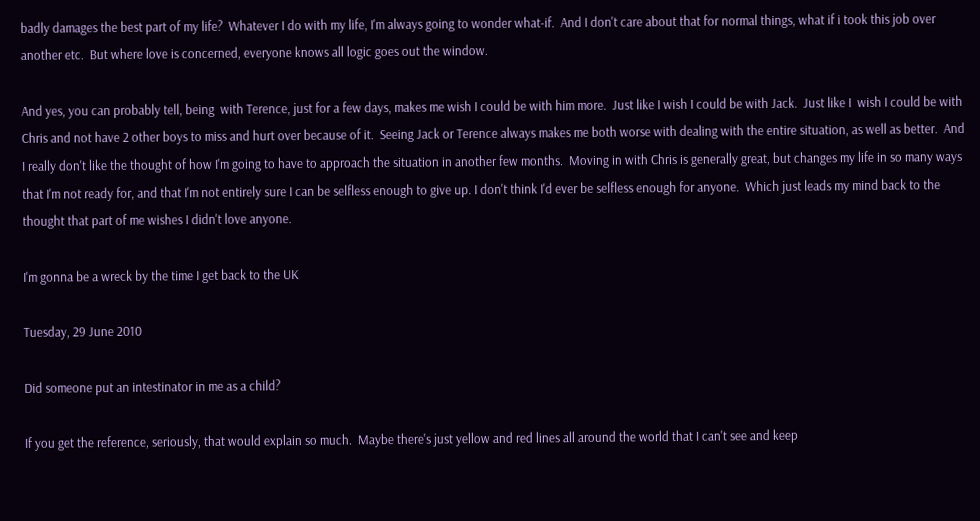badly damages the best part of my life?  Whatever I do with my life, I'm always going to wonder what-if.  And I don't care about that for normal things, what if i took this job over another etc.  But where love is concerned, everyone knows all logic goes out the window.

And yes, you can probably tell, being  with Terence, just for a few days, makes me wish I could be with him more.  Just like I wish I could be with Jack.  Just like I  wish I could be with Chris and not have 2 other boys to miss and hurt over because of it.  Seeing Jack or Terence always makes me both worse with dealing with the entire situation, as well as better.  And I really don't like the thought of how I'm going to have to approach the situation in another few months.  Moving in with Chris is generally great, but changes my life in so many ways that I'm not ready for, and that I'm not entirely sure I can be selfless enough to give up. I don't think I'd ever be selfless enough for anyone.  Which just leads my mind back to the thought that part of me wishes I didn't love anyone.

I'm gonna be a wreck by the time I get back to the UK

Tuesday, 29 June 2010

Did someone put an intestinator in me as a child?

If you get the reference, seriously, that would explain so much.  Maybe there's just yellow and red lines all around the world that I can't see and keep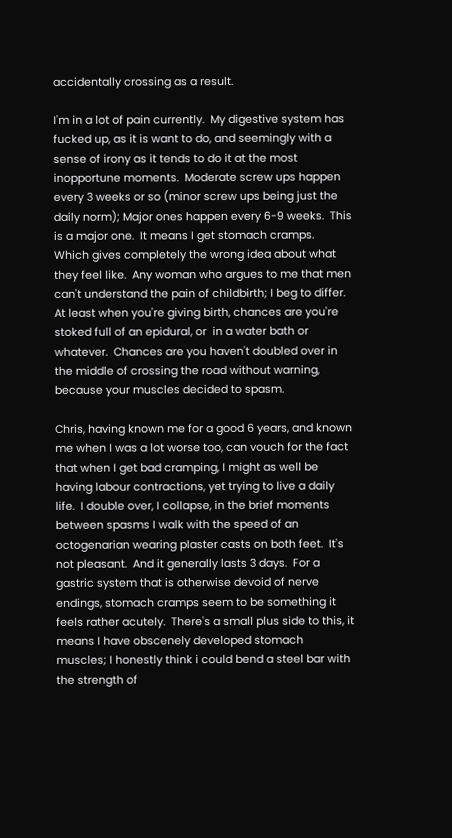accidentally crossing as a result.

I'm in a lot of pain currently.  My digestive system has fucked up, as it is want to do, and seemingly with a sense of irony as it tends to do it at the most inopportune moments.  Moderate screw ups happen every 3 weeks or so (minor screw ups being just the daily norm); Major ones happen every 6-9 weeks.  This is a major one.  It means I get stomach cramps.  Which gives completely the wrong idea about what they feel like.  Any woman who argues to me that men can't understand the pain of childbirth; I beg to differ.  At least when you're giving birth, chances are you're stoked full of an epidural, or  in a water bath or whatever.  Chances are you haven't doubled over in the middle of crossing the road without warning, because your muscles decided to spasm.

Chris, having known me for a good 6 years, and known me when I was a lot worse too, can vouch for the fact that when I get bad cramping, I might as well be having labour contractions, yet trying to live a daily life.  I double over, I collapse, in the brief moments between spasms I walk with the speed of an octogenarian wearing plaster casts on both feet.  It's not pleasant.  And it generally lasts 3 days.  For a gastric system that is otherwise devoid of nerve endings, stomach cramps seem to be something it feels rather acutely.  There's a small plus side to this, it means I have obscenely developed stomach muscles; I honestly think i could bend a steel bar with the strength of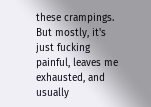these crampings.  But mostly, it's just fucking painful, leaves me exhausted, and usually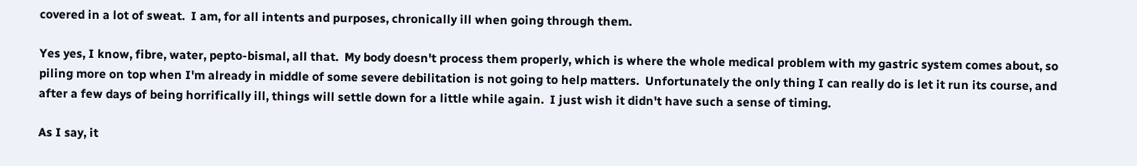covered in a lot of sweat.  I am, for all intents and purposes, chronically ill when going through them.

Yes yes, I know, fibre, water, pepto-bismal, all that.  My body doesn't process them properly, which is where the whole medical problem with my gastric system comes about, so piling more on top when I'm already in middle of some severe debilitation is not going to help matters.  Unfortunately the only thing I can really do is let it run its course, and after a few days of being horrifically ill, things will settle down for a little while again.  I just wish it didn't have such a sense of timing.

As I say, it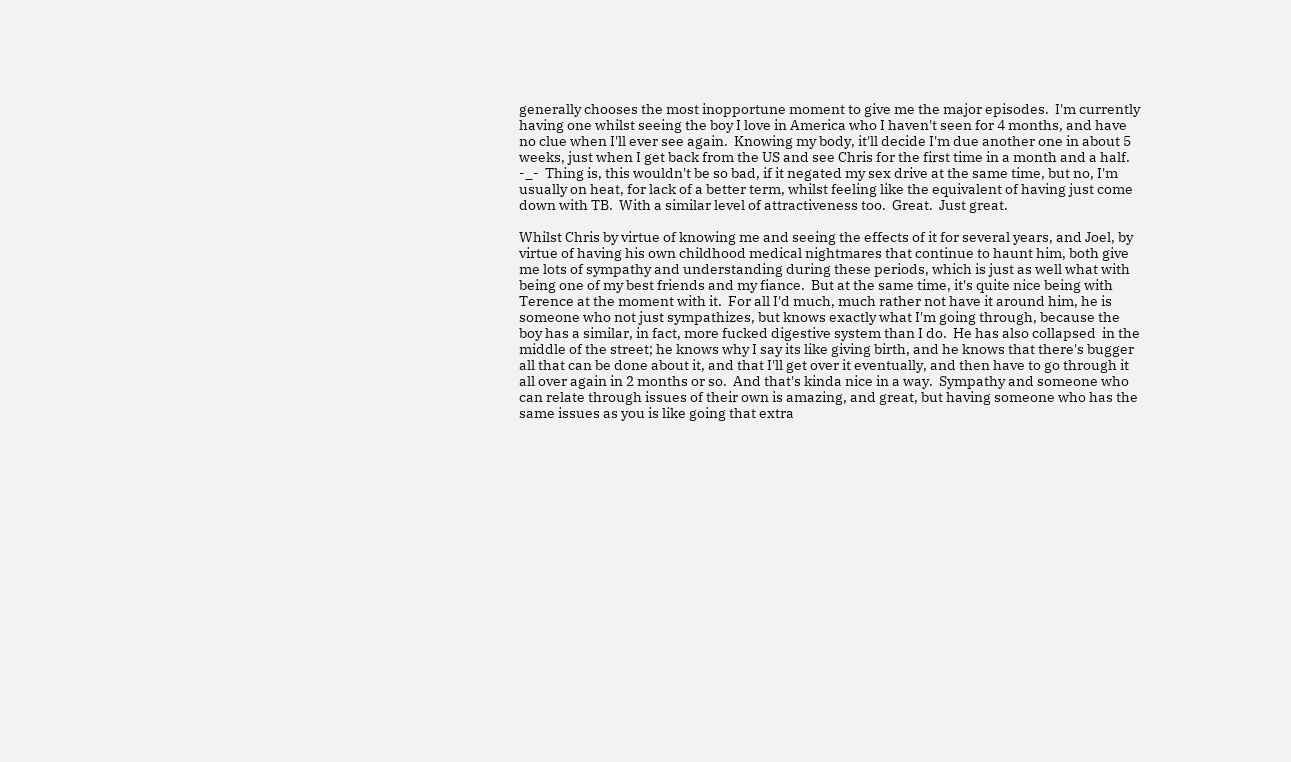generally chooses the most inopportune moment to give me the major episodes.  I'm currently having one whilst seeing the boy I love in America who I haven't seen for 4 months, and have no clue when I'll ever see again.  Knowing my body, it'll decide I'm due another one in about 5 weeks, just when I get back from the US and see Chris for the first time in a month and a half. -_-  Thing is, this wouldn't be so bad, if it negated my sex drive at the same time, but no, I'm usually on heat, for lack of a better term, whilst feeling like the equivalent of having just come down with TB.  With a similar level of attractiveness too.  Great.  Just great.

Whilst Chris by virtue of knowing me and seeing the effects of it for several years, and Joel, by virtue of having his own childhood medical nightmares that continue to haunt him, both give me lots of sympathy and understanding during these periods, which is just as well what with being one of my best friends and my fiance.  But at the same time, it's quite nice being with Terence at the moment with it.  For all I'd much, much rather not have it around him, he is someone who not just sympathizes, but knows exactly what I'm going through, because the boy has a similar, in fact, more fucked digestive system than I do.  He has also collapsed  in the middle of the street; he knows why I say its like giving birth, and he knows that there's bugger all that can be done about it, and that I'll get over it eventually, and then have to go through it all over again in 2 months or so.  And that's kinda nice in a way.  Sympathy and someone who can relate through issues of their own is amazing, and great, but having someone who has the same issues as you is like going that extra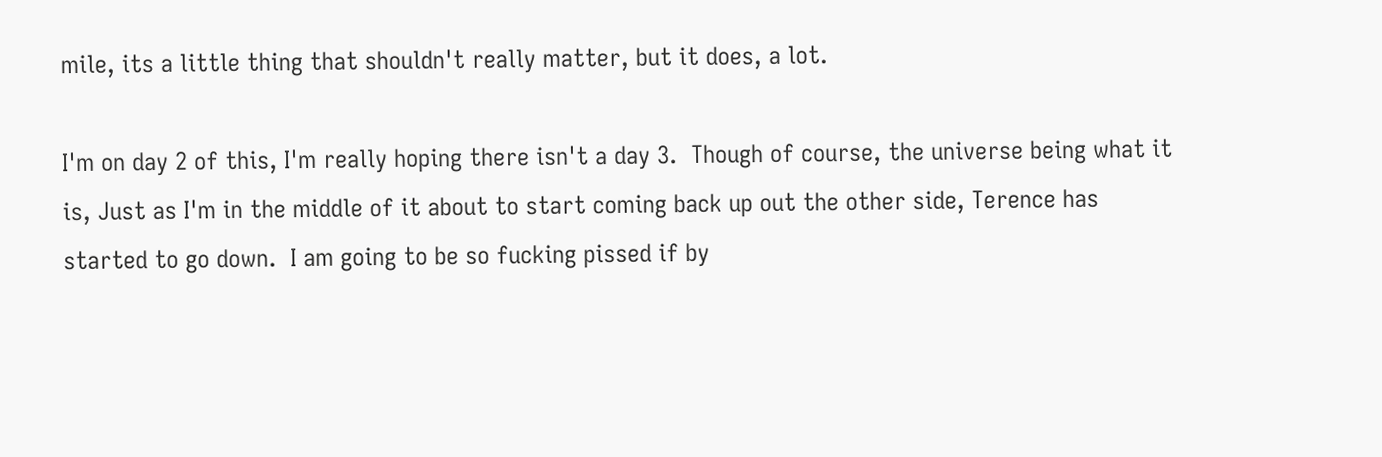mile, its a little thing that shouldn't really matter, but it does, a lot.

I'm on day 2 of this, I'm really hoping there isn't a day 3.  Though of course, the universe being what it is, Just as I'm in the middle of it about to start coming back up out the other side, Terence has started to go down.  I am going to be so fucking pissed if by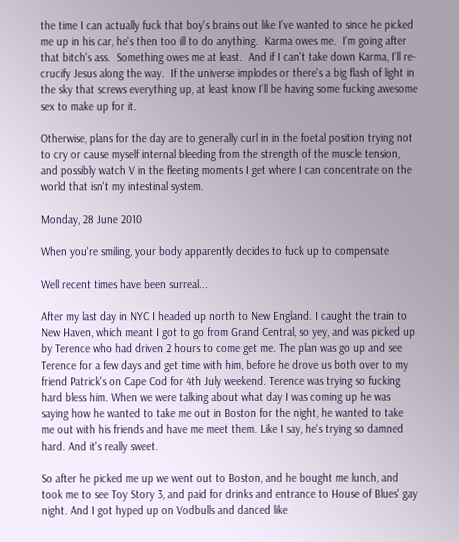the time I can actually fuck that boy's brains out like I've wanted to since he picked me up in his car, he's then too ill to do anything.  Karma owes me.  I'm going after that bitch's ass.  Something owes me at least.  And if I can't take down Karma, I'll re-crucify Jesus along the way.  If the universe implodes or there's a big flash of light in the sky that screws everything up, at least know I'll be having some fucking awesome sex to make up for it.

Otherwise, plans for the day are to generally curl in in the foetal position trying not to cry or cause myself internal bleeding from the strength of the muscle tension, and possibly watch V in the fleeting moments I get where I can concentrate on the world that isn't my intestinal system.

Monday, 28 June 2010

When you're smiling, your body apparently decides to fuck up to compensate

Well recent times have been surreal...

After my last day in NYC I headed up north to New England. I caught the train to New Haven, which meant I got to go from Grand Central, so yey, and was picked up by Terence who had driven 2 hours to come get me. The plan was go up and see Terence for a few days and get time with him, before he drove us both over to my friend Patrick's on Cape Cod for 4th July weekend. Terence was trying so fucking hard bless him. When we were talking about what day I was coming up he was saying how he wanted to take me out in Boston for the night, he wanted to take me out with his friends and have me meet them. Like I say, he's trying so damned hard. And it's really sweet.

So after he picked me up we went out to Boston, and he bought me lunch, and took me to see Toy Story 3, and paid for drinks and entrance to House of Blues' gay night. And I got hyped up on Vodbulls and danced like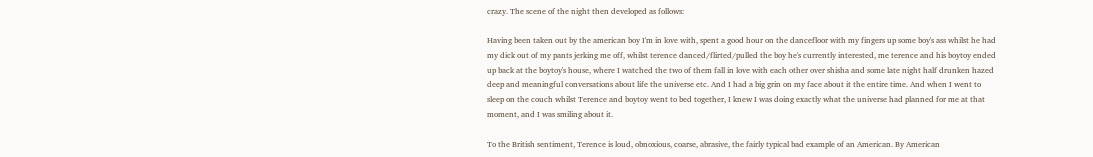crazy. The scene of the night then developed as follows:

Having been taken out by the american boy I'm in love with, spent a good hour on the dancefloor with my fingers up some boy's ass whilst he had my dick out of my pants jerking me off, whilst terence danced/flirted/pulled the boy he's currently interested, me terence and his boytoy ended up back at the boytoy's house, where I watched the two of them fall in love with each other over shisha and some late night half drunken hazed deep and meaningful conversations about life the universe etc. And I had a big grin on my face about it the entire time. And when I went to sleep on the couch whilst Terence and boytoy went to bed together, I knew I was doing exactly what the universe had planned for me at that moment, and I was smiling about it.

To the British sentiment, Terence is loud, obnoxious, coarse, abrasive, the fairly typical bad example of an American. By American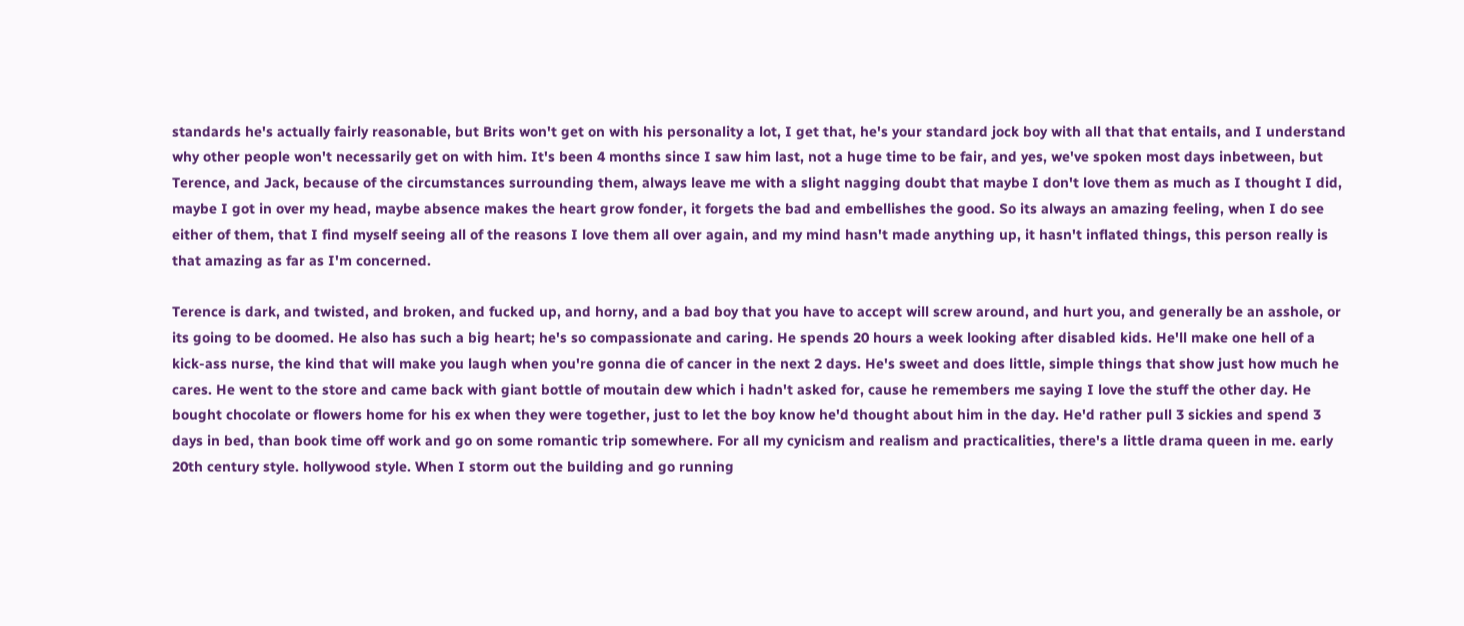standards he's actually fairly reasonable, but Brits won't get on with his personality a lot, I get that, he's your standard jock boy with all that that entails, and I understand why other people won't necessarily get on with him. It's been 4 months since I saw him last, not a huge time to be fair, and yes, we've spoken most days inbetween, but Terence, and Jack, because of the circumstances surrounding them, always leave me with a slight nagging doubt that maybe I don't love them as much as I thought I did, maybe I got in over my head, maybe absence makes the heart grow fonder, it forgets the bad and embellishes the good. So its always an amazing feeling, when I do see either of them, that I find myself seeing all of the reasons I love them all over again, and my mind hasn't made anything up, it hasn't inflated things, this person really is that amazing as far as I'm concerned.

Terence is dark, and twisted, and broken, and fucked up, and horny, and a bad boy that you have to accept will screw around, and hurt you, and generally be an asshole, or its going to be doomed. He also has such a big heart; he's so compassionate and caring. He spends 20 hours a week looking after disabled kids. He'll make one hell of a kick-ass nurse, the kind that will make you laugh when you're gonna die of cancer in the next 2 days. He's sweet and does little, simple things that show just how much he cares. He went to the store and came back with giant bottle of moutain dew which i hadn't asked for, cause he remembers me saying I love the stuff the other day. He bought chocolate or flowers home for his ex when they were together, just to let the boy know he'd thought about him in the day. He'd rather pull 3 sickies and spend 3 days in bed, than book time off work and go on some romantic trip somewhere. For all my cynicism and realism and practicalities, there's a little drama queen in me. early 20th century style. hollywood style. When I storm out the building and go running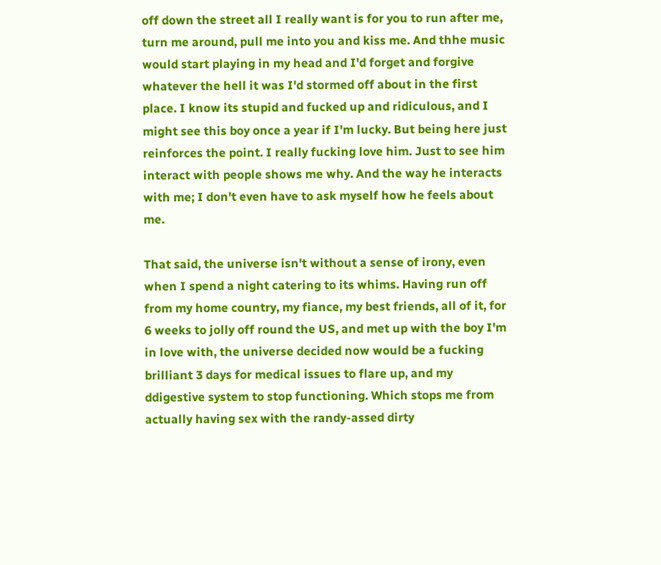off down the street all I really want is for you to run after me, turn me around, pull me into you and kiss me. And thhe music would start playing in my head and I'd forget and forgive whatever the hell it was I'd stormed off about in the first place. I know its stupid and fucked up and ridiculous, and I might see this boy once a year if I'm lucky. But being here just reinforces the point. I really fucking love him. Just to see him interact with people shows me why. And the way he interacts with me; I don't even have to ask myself how he feels about me.

That said, the universe isn't without a sense of irony, even when I spend a night catering to its whims. Having run off from my home country, my fiance, my best friends, all of it, for 6 weeks to jolly off round the US, and met up with the boy I'm in love with, the universe decided now would be a fucking brilliant 3 days for medical issues to flare up, and my ddigestive system to stop functioning. Which stops me from actually having sex with the randy-assed dirty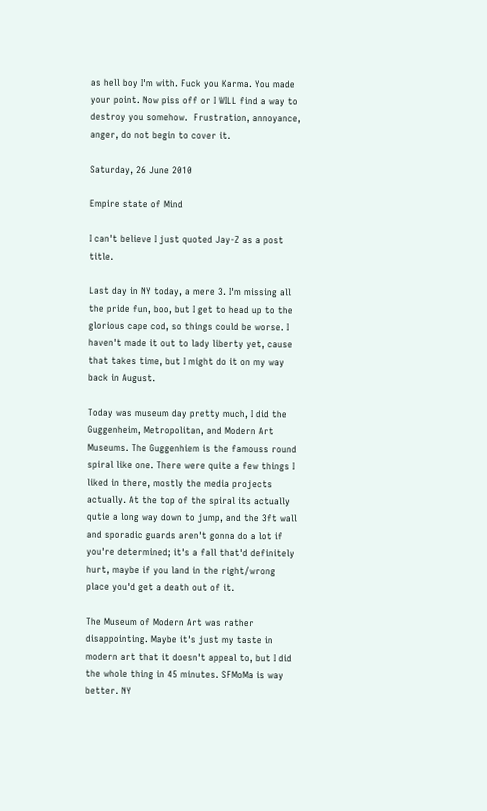as hell boy I'm with. Fuck you Karma. You made your point. Now piss off or I WILL find a way to destroy you somehow.  Frustration, annoyance, anger, do not begin to cover it.

Saturday, 26 June 2010

Empire state of Mind

I can't believe I just quoted Jay-Z as a post title.

Last day in NY today, a mere 3. I'm missing all the pride fun, boo, but I get to head up to the glorious cape cod, so things could be worse. I haven't made it out to lady liberty yet, cause that takes time, but I might do it on my way back in August.

Today was museum day pretty much, I did the Guggenheim, Metropolitan, and Modern Art Museums. The Guggenhiem is the famouss round spiral like one. There were quite a few things I liked in there, mostly the media projects actually. At the top of the spiral its actually qutie a long way down to jump, and the 3ft wall and sporadic guards aren't gonna do a lot if you're determined; it's a fall that'd definitely hurt, maybe if you land in the right/wrong place you'd get a death out of it.

The Museum of Modern Art was rather disappointing. Maybe it's just my taste in modern art that it doesn't appeal to, but I did the whole thing in 45 minutes. SFMoMa is way better. NY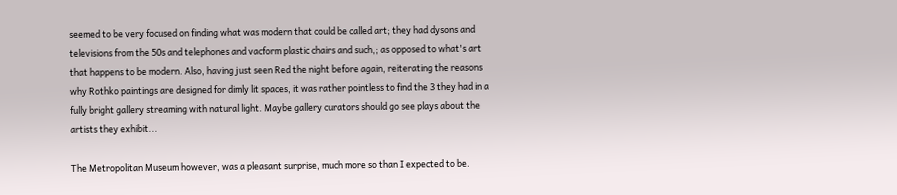seemed to be very focused on finding what was modern that could be called art; they had dysons and televisions from the 50s and telephones and vacform plastic chairs and such,; as opposed to what's art that happens to be modern. Also, having just seen Red the night before again, reiterating the reasons why Rothko paintings are designed for dimly lit spaces, it was rather pointless to find the 3 they had in a fully bright gallery streaming with natural light. Maybe gallery curators should go see plays about the artists they exhibit...

The Metropolitan Museum however, was a pleasant surprise, much more so than I expected to be.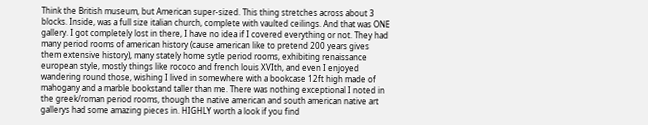Think the British museum, but American super-sized. This thing stretches across about 3 blocks. Inside, was a full size italian church, complete with vaulted ceilings. And that was ONE gallery. I got completely lost in there, I have no idea if I covered everything or not. They had many period rooms of american history (cause american like to pretend 200 years gives them extensive history), many stately home sytle period rooms, exhibiting renaissance european style, mostly things like rococo and french louis XVIth, and even I enjoyed wandering round those, wishing I lived in somewhere with a bookcase 12ft high made of mahogany and a marble bookstand taller than me. There was nothing exceptional I noted in the greek/roman period rooms, though the native american and south american native art gallerys had some amazing pieces in. HIGHLY worth a look if you find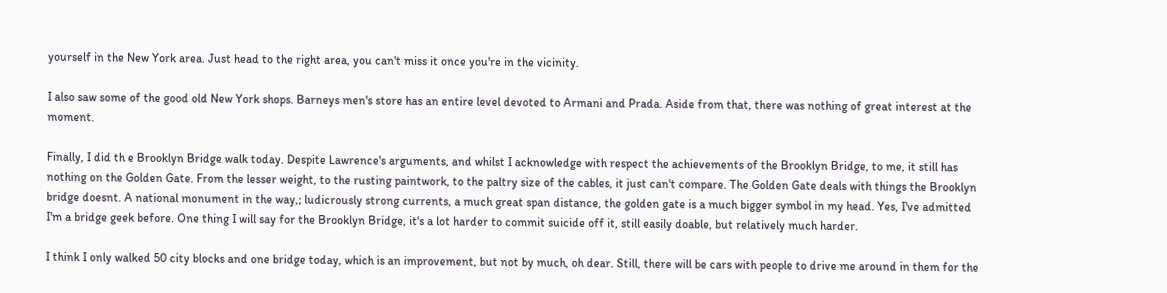yourself in the New York area. Just head to the right area, you can't miss it once you're in the vicinity.

I also saw some of the good old New York shops. Barneys men's store has an entire level devoted to Armani and Prada. Aside from that, there was nothing of great interest at the moment.

Finally, I did th e Brooklyn Bridge walk today. Despite Lawrence's arguments, and whilst I acknowledge with respect the achievements of the Brooklyn Bridge, to me, it still has nothing on the Golden Gate. From the lesser weight, to the rusting paintwork, to the paltry size of the cables, it just can't compare. The Golden Gate deals with things the Brooklyn bridge doesnt. A national monument in the way,; ludicrously strong currents, a much great span distance, the golden gate is a much bigger symbol in my head. Yes, I've admitted I'm a bridge geek before. One thing I will say for the Brooklyn Bridge, it's a lot harder to commit suicide off it, still easily doable, but relatively much harder.

I think I only walked 50 city blocks and one bridge today, which is an improvement, but not by much, oh dear. Still, there will be cars with people to drive me around in them for the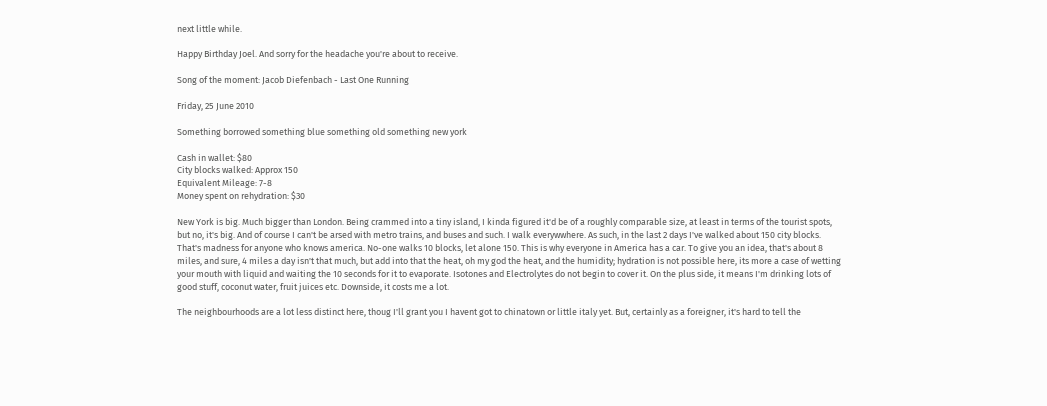next little while.

Happy Birthday Joel. And sorry for the headache you're about to receive.

Song of the moment: Jacob Diefenbach - Last One Running

Friday, 25 June 2010

Something borrowed something blue something old something new york

Cash in wallet: $80
City blocks walked: Approx 150
Equivalent Mileage: 7-8
Money spent on rehydration: $30

New York is big. Much bigger than London. Being crammed into a tiny island, I kinda figured it'd be of a roughly comparable size, at least in terms of the tourist spots, but no, it's big. And of course I can't be arsed with metro trains, and buses and such. I walk everywwhere. As such, in the last 2 days I've walked about 150 city blocks. That's madness for anyone who knows america. No-one walks 10 blocks, let alone 150. This is why everyone in America has a car. To give you an idea, that's about 8 miles, and sure, 4 miles a day isn't that much, but add into that the heat, oh my god the heat, and the humidity; hydration is not possible here, its more a case of wetting your mouth with liquid and waiting the 10 seconds for it to evaporate. Isotones and Electrolytes do not begin to cover it. On the plus side, it means I'm drinking lots of good stuff, coconut water, fruit juices etc. Downside, it costs me a lot.

The neighbourhoods are a lot less distinct here, thoug I'll grant you I havent got to chinatown or little italy yet. But, certainly as a foreigner, it's hard to tell the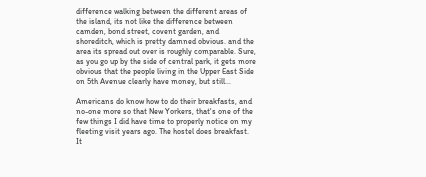difference walking between the different areas of the island, its not like the difference between camden, bond street, covent garden, and shoreditch, which is pretty damned obvious. and the area its spread out over is roughly comparable. Sure, as you go up by the side of central park, it gets more obvious that the people living in the Upper East Side on 5th Avenue clearly have money, but still...

Americans do know how to do their breakfasts, and no-one more so that New Yorkers, that's one of the few things I did have time to properly notice on my fleeting visit years ago. The hostel does breakfast. It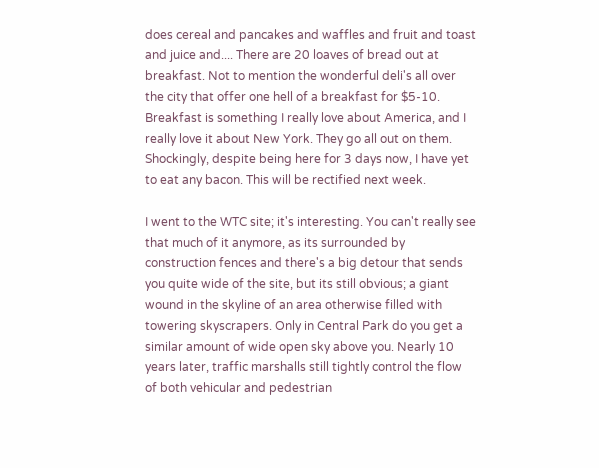does cereal and pancakes and waffles and fruit and toast and juice and.... There are 20 loaves of bread out at breakfast. Not to mention the wonderful deli's all over the city that offer one hell of a breakfast for $5-10. Breakfast is something I really love about America, and I really love it about New York. They go all out on them. Shockingly, despite being here for 3 days now, I have yet to eat any bacon. This will be rectified next week.

I went to the WTC site; it's interesting. You can't really see that much of it anymore, as its surrounded by construction fences and there's a big detour that sends you quite wide of the site, but its still obvious; a giant wound in the skyline of an area otherwise filled with towering skyscrapers. Only in Central Park do you get a similar amount of wide open sky above you. Nearly 10 years later, traffic marshalls still tightly control the flow of both vehicular and pedestrian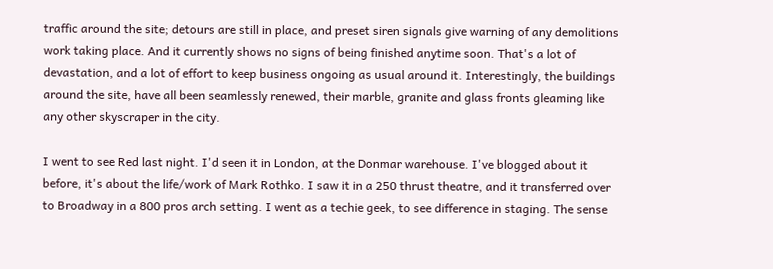traffic around the site; detours are still in place, and preset siren signals give warning of any demolitions work taking place. And it currently shows no signs of being finished anytime soon. That's a lot of devastation, and a lot of effort to keep business ongoing as usual around it. Interestingly, the buildings around the site, have all been seamlessly renewed, their marble, granite and glass fronts gleaming like any other skyscraper in the city.

I went to see Red last night. I'd seen it in London, at the Donmar warehouse. I've blogged about it before, it's about the life/work of Mark Rothko. I saw it in a 250 thrust theatre, and it transferred over to Broadway in a 800 pros arch setting. I went as a techie geek, to see difference in staging. The sense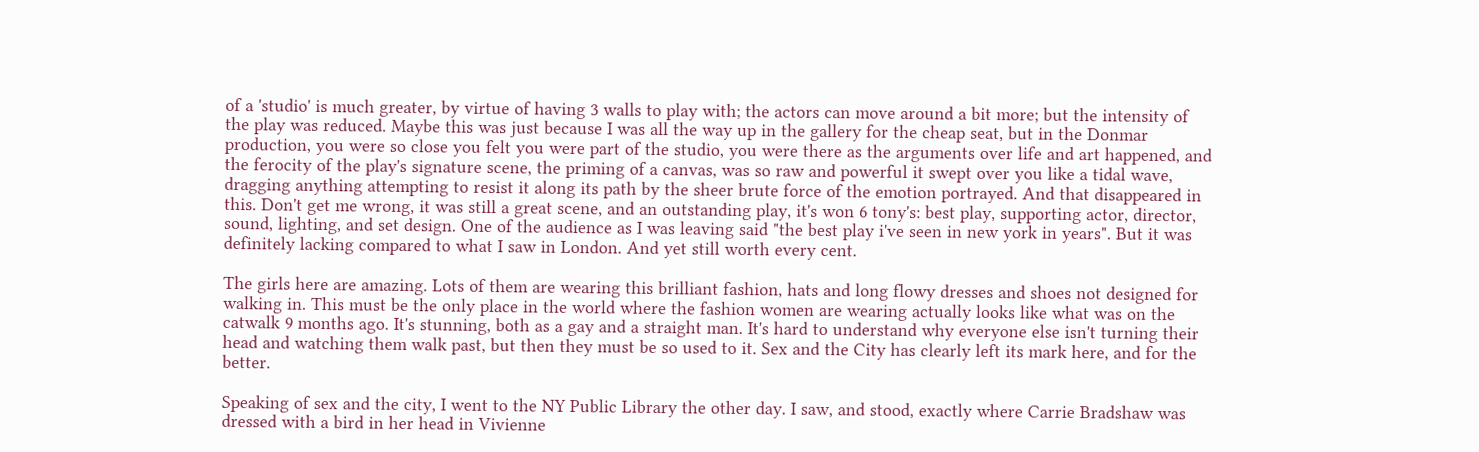of a 'studio' is much greater, by virtue of having 3 walls to play with; the actors can move around a bit more; but the intensity of the play was reduced. Maybe this was just because I was all the way up in the gallery for the cheap seat, but in the Donmar production, you were so close you felt you were part of the studio, you were there as the arguments over life and art happened, and the ferocity of the play's signature scene, the priming of a canvas, was so raw and powerful it swept over you like a tidal wave, dragging anything attempting to resist it along its path by the sheer brute force of the emotion portrayed. And that disappeared in this. Don't get me wrong, it was still a great scene, and an outstanding play, it's won 6 tony's: best play, supporting actor, director, sound, lighting, and set design. One of the audience as I was leaving said "the best play i've seen in new york in years". But it was definitely lacking compared to what I saw in London. And yet still worth every cent.

The girls here are amazing. Lots of them are wearing this brilliant fashion, hats and long flowy dresses and shoes not designed for walking in. This must be the only place in the world where the fashion women are wearing actually looks like what was on the catwalk 9 months ago. It's stunning, both as a gay and a straight man. It's hard to understand why everyone else isn't turning their head and watching them walk past, but then they must be so used to it. Sex and the City has clearly left its mark here, and for the better.

Speaking of sex and the city, I went to the NY Public Library the other day. I saw, and stood, exactly where Carrie Bradshaw was dressed with a bird in her head in Vivienne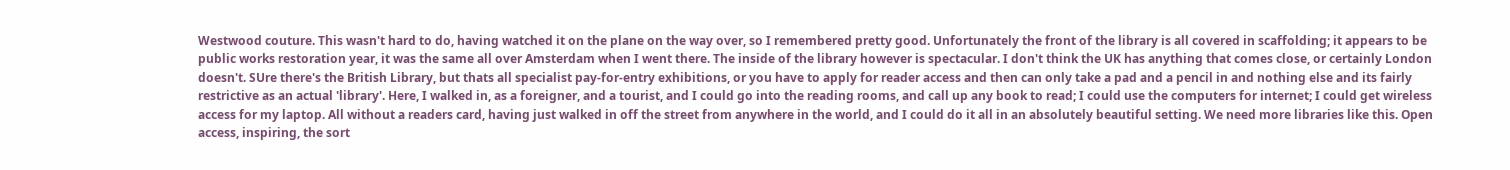Westwood couture. This wasn't hard to do, having watched it on the plane on the way over, so I remembered pretty good. Unfortunately the front of the library is all covered in scaffolding; it appears to be public works restoration year, it was the same all over Amsterdam when I went there. The inside of the library however is spectacular. I don't think the UK has anything that comes close, or certainly London doesn't. SUre there's the British Library, but thats all specialist pay-for-entry exhibitions, or you have to apply for reader access and then can only take a pad and a pencil in and nothing else and its fairly restrictive as an actual 'library'. Here, I walked in, as a foreigner, and a tourist, and I could go into the reading rooms, and call up any book to read; I could use the computers for internet; I could get wireless access for my laptop. All without a readers card, having just walked in off the street from anywhere in the world, and I could do it all in an absolutely beautiful setting. We need more libraries like this. Open access, inspiring, the sort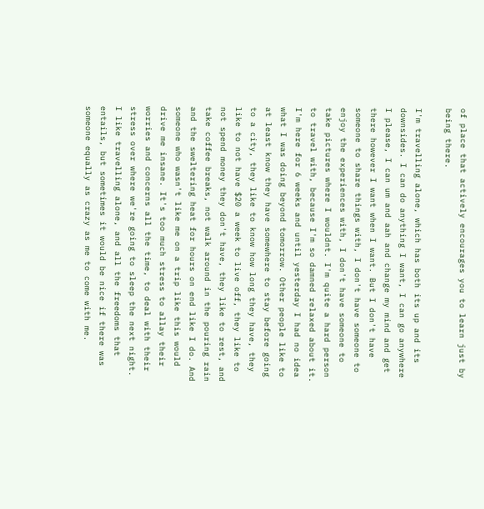of place that actively encourages you to learn just by being there.

I'm travelling alone, which has both its up and its downsides. I can do anything I want, I can go anywhere I please, I can um and aah and change my mind and get there however I want when I want. But I don't have someone to share things with, I don't have someone to enjoy the experiences with, I don't have someone to take pictures where I wouldnt. I'm quite a hard person to travel with, because I'm so damned relaxed about it. I'm here for 6 weeks and until yesterday I had no idea what I was doing beyond tomorrow. Other people like to at least know they have somewhere to stay before going to a city, they like to know how long they have, they like to not have $20 a week to live off, they like to not spend money they don't have, they like to rest, and take coffee breaks, not walk around in the pouring rain and the sweltering heat for hours on end like I do. And someone who wasn't like me on a trip like this would drive me insane. It's too much stress to allay their worries and concerns all the time, to deal with their stress over where we're going to sleep the next night. I like travelling alone, and all the freedoms that entails, but sometimes it would be nice if there was someone equally as crazy as me to come with me.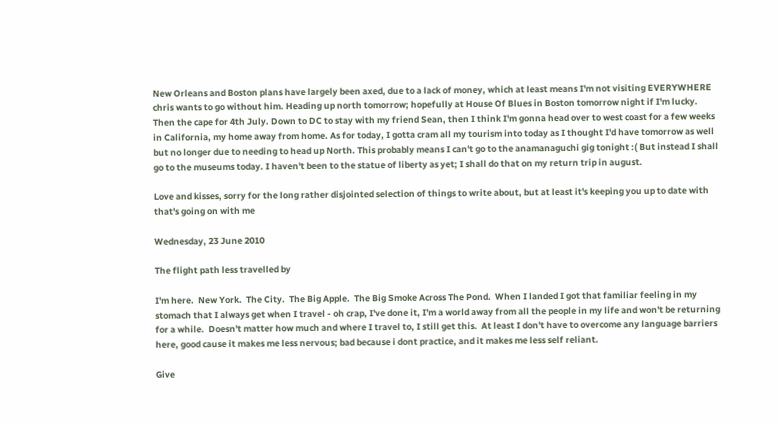New Orleans and Boston plans have largely been axed, due to a lack of money, which at least means I'm not visiting EVERYWHERE chris wants to go without him. Heading up north tomorrow; hopefully at House Of Blues in Boston tomorrow night if I'm lucky. Then the cape for 4th July. Down to DC to stay with my friend Sean, then I think I'm gonna head over to west coast for a few weeks in California, my home away from home. As for today, I gotta cram all my tourism into today as I thought I'd have tomorrow as well but no longer due to needing to head up North. This probably means I can't go to the anamanaguchi gig tonight :( But instead I shall go to the museums today. I haven't been to the statue of liberty as yet; I shall do that on my return trip in august.

Love and kisses, sorry for the long rather disjointed selection of things to write about, but at least it's keeping you up to date with that's going on with me

Wednesday, 23 June 2010

The flight path less travelled by

I'm here.  New York.  The City.  The Big Apple.  The Big Smoke Across The Pond.  When I landed I got that familiar feeling in my stomach that I always get when I travel - oh crap, I've done it, I'm a world away from all the people in my life and won't be returning for a while.  Doesn't matter how much and where I travel to, I still get this.  At least I don't have to overcome any language barriers here, good cause it makes me less nervous; bad because i dont practice, and it makes me less self reliant.

Give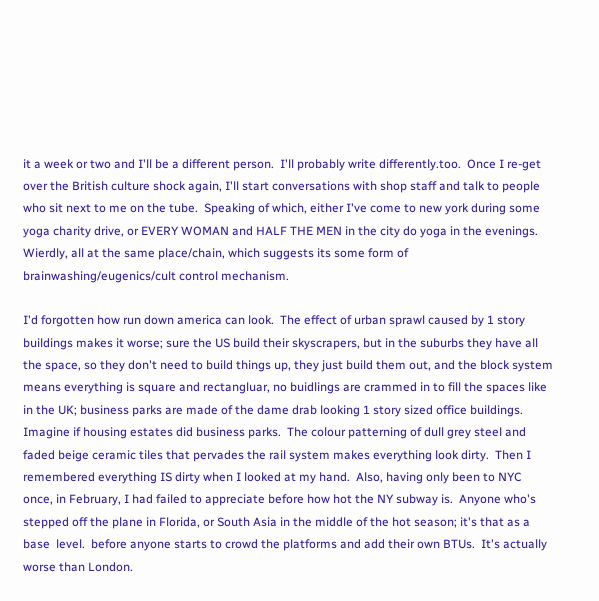it a week or two and I'll be a different person.  I'll probably write differently.too.  Once I re-get over the British culture shock again, I'll start conversations with shop staff and talk to people who sit next to me on the tube.  Speaking of which, either I've come to new york during some yoga charity drive, or EVERY WOMAN and HALF THE MEN in the city do yoga in the evenings.  Wierdly, all at the same place/chain, which suggests its some form of brainwashing/eugenics/cult control mechanism.

I'd forgotten how run down america can look.  The effect of urban sprawl caused by 1 story buildings makes it worse; sure the US build their skyscrapers, but in the suburbs they have all the space, so they don't need to build things up, they just build them out, and the block system means everything is square and rectangluar, no buidlings are crammed in to fill the spaces like in the UK; business parks are made of the dame drab looking 1 story sized office buildings.   Imagine if housing estates did business parks.  The colour patterning of dull grey steel and faded beige ceramic tiles that pervades the rail system makes everything look dirty.  Then I remembered everything IS dirty when I looked at my hand.  Also, having only been to NYC once, in February, I had failed to appreciate before how hot the NY subway is.  Anyone who's stepped off the plane in Florida, or South Asia in the middle of the hot season; it's that as a base  level.  before anyone starts to crowd the platforms and add their own BTUs.  It's actually worse than London.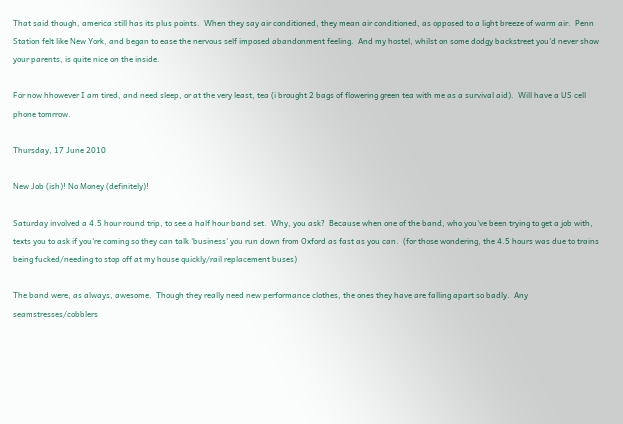That said though, america still has its plus points.  When they say air conditioned, they mean air conditioned, as opposed to a light breeze of warm air.  Penn Station felt like New York, and began to ease the nervous self imposed abandonment feeling.  And my hostel, whilst on some dodgy backstreet you'd never show your parents, is quite nice on the inside.

For now hhowever I am tired, and need sleep, or at the very least, tea (i brought 2 bags of flowering green tea with me as a survival aid).  Will have a US cell phone tomrrow.

Thursday, 17 June 2010

New Job (ish)! No Money (definitely)!

Saturday involved a 4.5 hour round trip, to see a half hour band set.  Why, you ask?  Because when one of the band, who you've been trying to get a job with, texts you to ask if you're coming so they can talk 'business' you run down from Oxford as fast as you can.  (for those wondering, the 4.5 hours was due to trains being fucked/needing to stop off at my house quickly/rail replacement buses)

The band were, as always, awesome.  Though they really need new performance clothes, the ones they have are falling apart so badly.  Any seamstresses/cobblers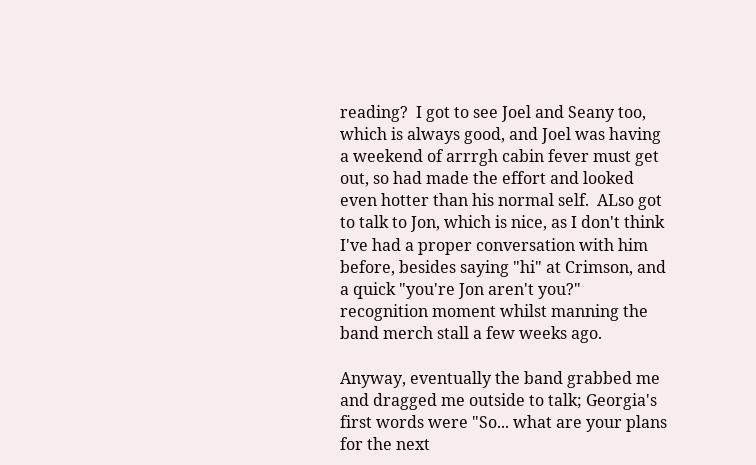reading?  I got to see Joel and Seany too, which is always good, and Joel was having a weekend of arrrgh cabin fever must get out, so had made the effort and looked even hotter than his normal self.  ALso got to talk to Jon, which is nice, as I don't think I've had a proper conversation with him before, besides saying "hi" at Crimson, and a quick "you're Jon aren't you?" recognition moment whilst manning the band merch stall a few weeks ago.

Anyway, eventually the band grabbed me and dragged me outside to talk; Georgia's first words were "So... what are your plans for the next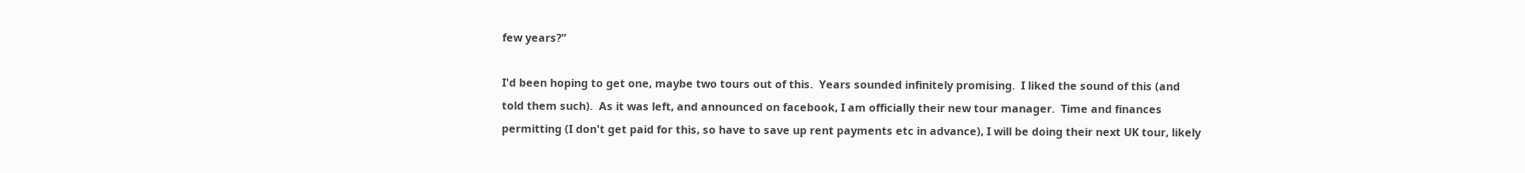few years?"

I'd been hoping to get one, maybe two tours out of this.  Years sounded infinitely promising.  I liked the sound of this (and told them such).  As it was left, and announced on facebook, I am officially their new tour manager.  Time and finances permitting (I don't get paid for this, so have to save up rent payments etc in advance), I will be doing their next UK tour, likely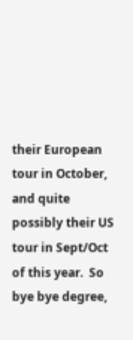their European tour in October, and quite possibly their US tour in Sept/Oct of this year.  So bye bye degree,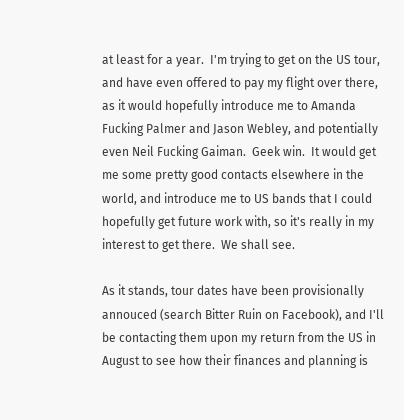at least for a year.  I'm trying to get on the US tour, and have even offered to pay my flight over there, as it would hopefully introduce me to Amanda Fucking Palmer and Jason Webley, and potentially even Neil Fucking Gaiman.  Geek win.  It would get me some pretty good contacts elsewhere in the world, and introduce me to US bands that I could hopefully get future work with, so it's really in my interest to get there.  We shall see.

As it stands, tour dates have been provisionally annouced (search Bitter Ruin on Facebook), and I'll be contacting them upon my return from the US in August to see how their finances and planning is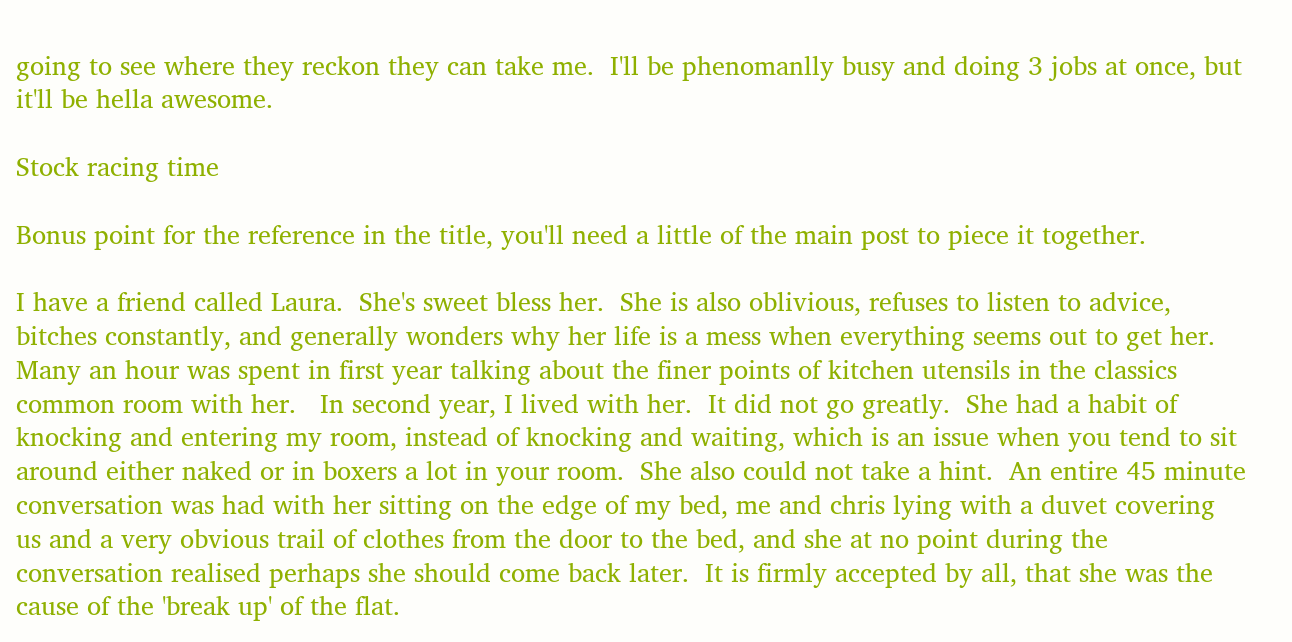going to see where they reckon they can take me.  I'll be phenomanlly busy and doing 3 jobs at once, but it'll be hella awesome.

Stock racing time

Bonus point for the reference in the title, you'll need a little of the main post to piece it together.

I have a friend called Laura.  She's sweet bless her.  She is also oblivious, refuses to listen to advice, bitches constantly, and generally wonders why her life is a mess when everything seems out to get her.  Many an hour was spent in first year talking about the finer points of kitchen utensils in the classics common room with her.   In second year, I lived with her.  It did not go greatly.  She had a habit of knocking and entering my room, instead of knocking and waiting, which is an issue when you tend to sit around either naked or in boxers a lot in your room.  She also could not take a hint.  An entire 45 minute conversation was had with her sitting on the edge of my bed, me and chris lying with a duvet covering us and a very obvious trail of clothes from the door to the bed, and she at no point during the conversation realised perhaps she should come back later.  It is firmly accepted by all, that she was the cause of the 'break up' of the flat.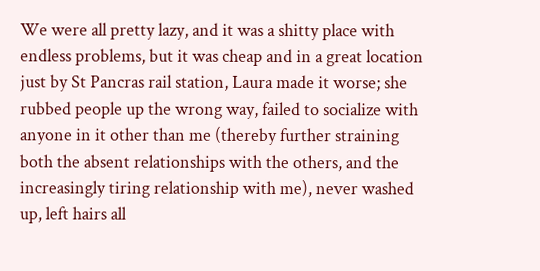We were all pretty lazy, and it was a shitty place with endless problems, but it was cheap and in a great location just by St Pancras rail station, Laura made it worse; she rubbed people up the wrong way, failed to socialize with anyone in it other than me (thereby further straining both the absent relationships with the others, and the increasingly tiring relationship with me), never washed up, left hairs all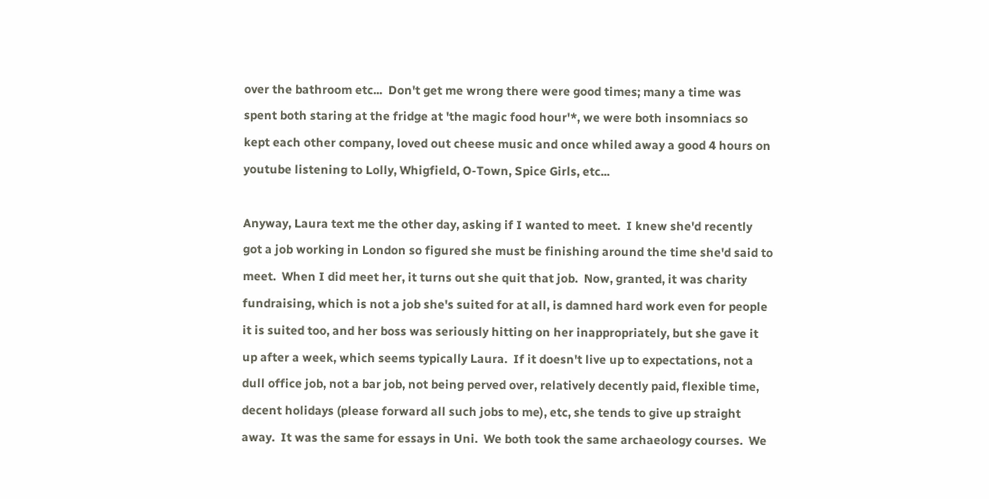over the bathroom etc...  Don't get me wrong there were good times; many a time was spent both staring at the fridge at 'the magic food hour'*, we were both insomniacs so kept each other company, loved out cheese music and once whiled away a good 4 hours on youtube listening to Lolly, Whigfield, O-Town, Spice Girls, etc...

Anyway, Laura text me the other day, asking if I wanted to meet.  I knew she'd recently got a job working in London so figured she must be finishing around the time she'd said to meet.  When I did meet her, it turns out she quit that job.  Now, granted, it was charity fundraising, which is not a job she's suited for at all, is damned hard work even for people it is suited too, and her boss was seriously hitting on her inappropriately, but she gave it up after a week, which seems typically Laura.  If it doesn't live up to expectations, not a dull office job, not a bar job, not being perved over, relatively decently paid, flexible time, decent holidays (please forward all such jobs to me), etc, she tends to give up straight away.  It was the same for essays in Uni.  We both took the same archaeology courses.  We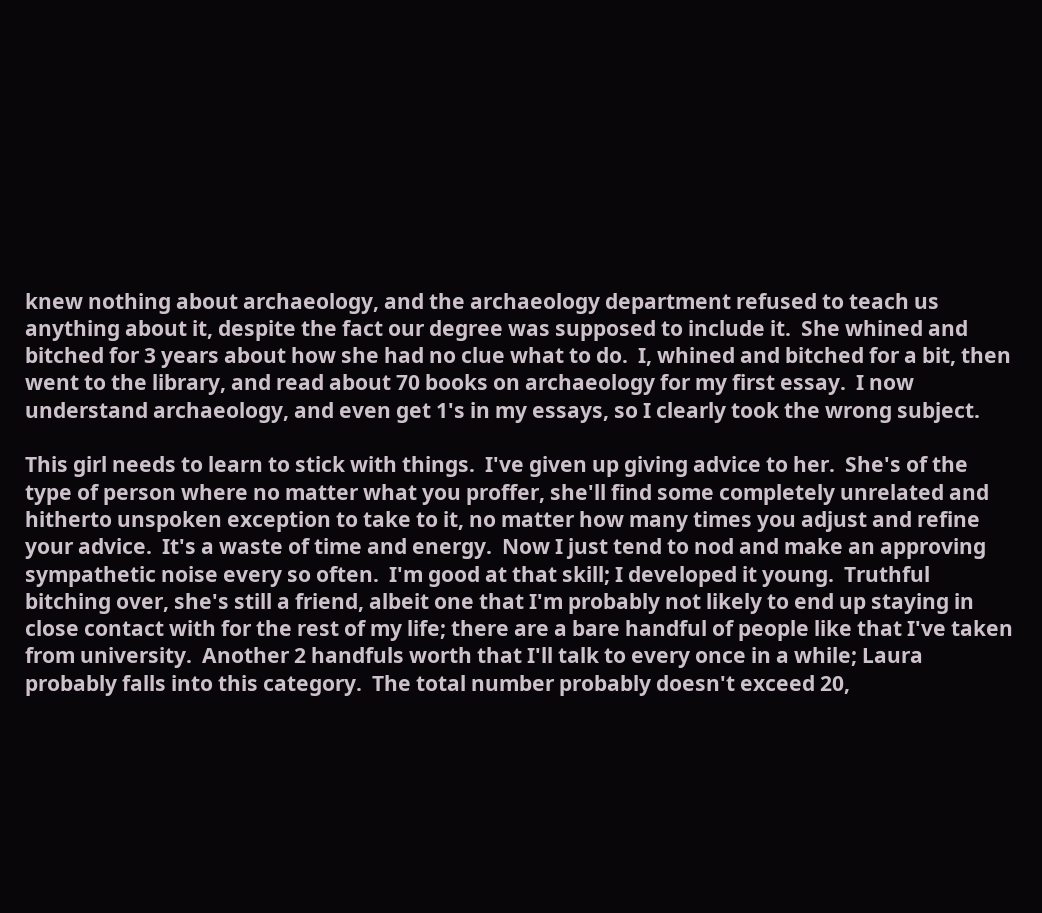knew nothing about archaeology, and the archaeology department refused to teach us anything about it, despite the fact our degree was supposed to include it.  She whined and bitched for 3 years about how she had no clue what to do.  I, whined and bitched for a bit, then went to the library, and read about 70 books on archaeology for my first essay.  I now understand archaeology, and even get 1's in my essays, so I clearly took the wrong subject.

This girl needs to learn to stick with things.  I've given up giving advice to her.  She's of the type of person where no matter what you proffer, she'll find some completely unrelated and hitherto unspoken exception to take to it, no matter how many times you adjust and refine your advice.  It's a waste of time and energy.  Now I just tend to nod and make an approving sympathetic noise every so often.  I'm good at that skill; I developed it young.  Truthful bitching over, she's still a friend, albeit one that I'm probably not likely to end up staying in close contact with for the rest of my life; there are a bare handful of people like that I've taken from university.  Another 2 handfuls worth that I'll talk to every once in a while; Laura probably falls into this category.  The total number probably doesn't exceed 20,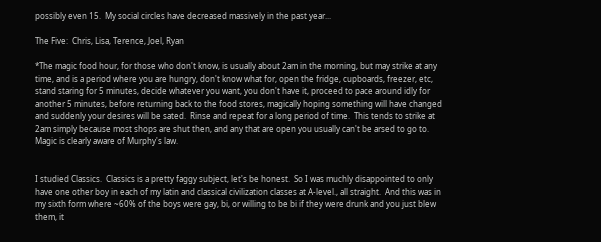possibly even 15.  My social circles have decreased massively in the past year...

The Five:  Chris, Lisa, Terence, Joel, Ryan

*The magic food hour, for those who don't know, is usually about 2am in the morning, but may strike at any time, and is a period where you are hungry, don't know what for, open the fridge, cupboards, freezer, etc, stand staring for 5 minutes, decide whatever you want, you don't have it, proceed to pace around idly for another 5 minutes, before returning back to the food stores, magically hoping something will have changed and suddenly your desires will be sated.  Rinse and repeat for a long period of time.  This tends to strike at 2am simply because most shops are shut then, and any that are open you usually can't be arsed to go to.  Magic is clearly aware of Murphy's law.


I studied Classics.  Classics is a pretty faggy subject, let's be honest.  So I was muchly disappointed to only have one other boy in each of my latin and classical civilization classes at A-level., all straight.  And this was in my sixth form where ~60% of the boys were gay, bi, or willing to be bi if they were drunk and you just blew them, it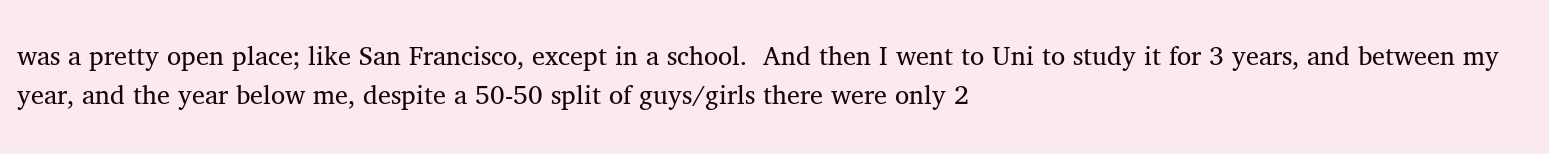was a pretty open place; like San Francisco, except in a school.  And then I went to Uni to study it for 3 years, and between my year, and the year below me, despite a 50-50 split of guys/girls there were only 2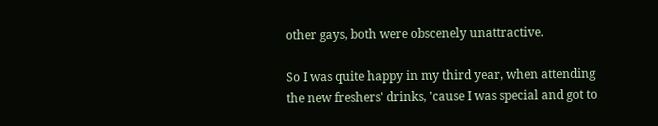other gays, both were obscenely unattractive.

So I was quite happy in my third year, when attending the new freshers' drinks, 'cause I was special and got to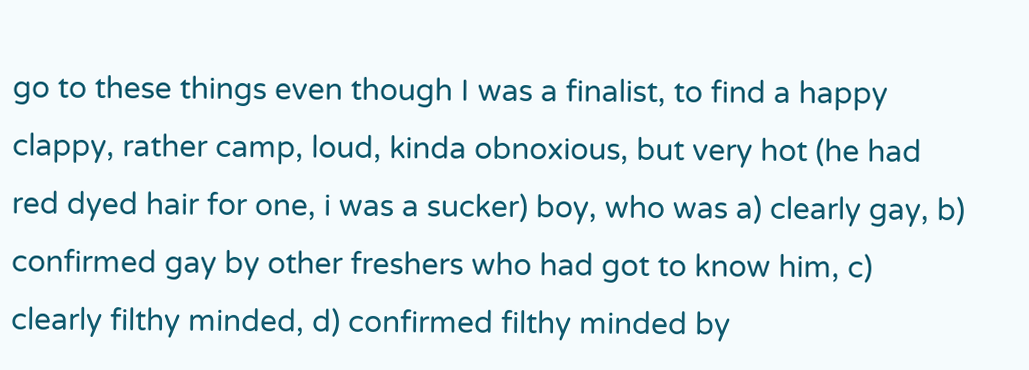go to these things even though I was a finalist, to find a happy clappy, rather camp, loud, kinda obnoxious, but very hot (he had red dyed hair for one, i was a sucker) boy, who was a) clearly gay, b) confirmed gay by other freshers who had got to know him, c) clearly filthy minded, d) confirmed filthy minded by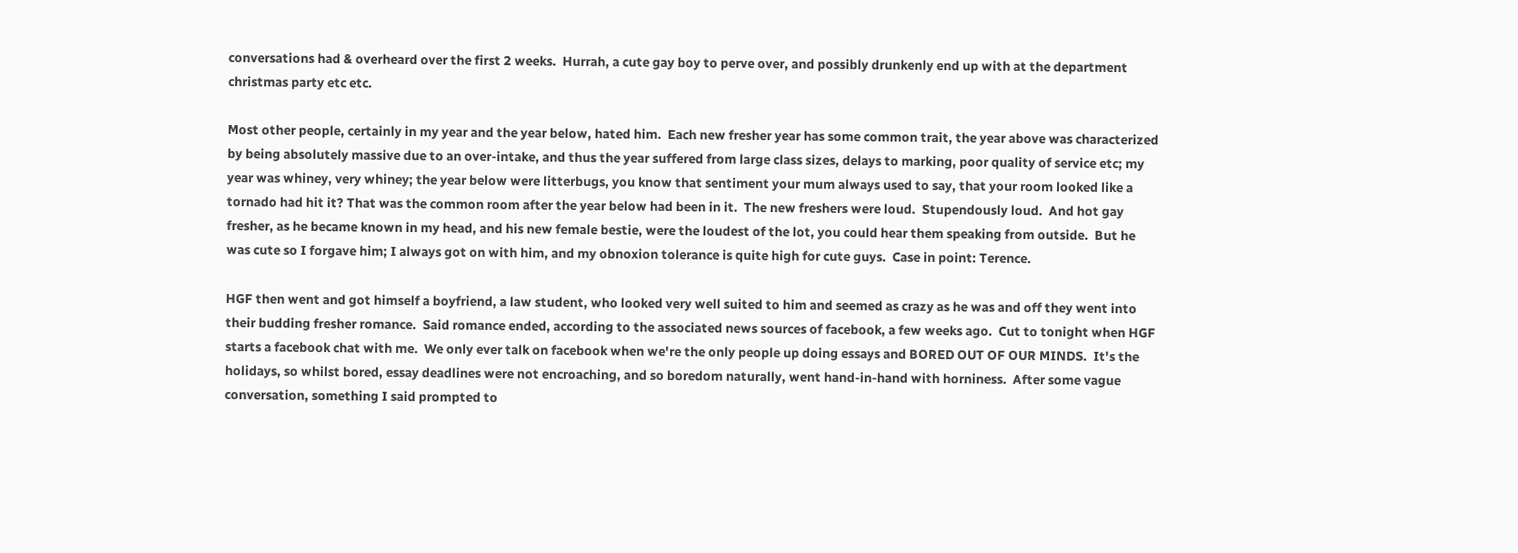conversations had & overheard over the first 2 weeks.  Hurrah, a cute gay boy to perve over, and possibly drunkenly end up with at the department christmas party etc etc.

Most other people, certainly in my year and the year below, hated him.  Each new fresher year has some common trait, the year above was characterized by being absolutely massive due to an over-intake, and thus the year suffered from large class sizes, delays to marking, poor quality of service etc; my year was whiney, very whiney; the year below were litterbugs, you know that sentiment your mum always used to say, that your room looked like a tornado had hit it? That was the common room after the year below had been in it.  The new freshers were loud.  Stupendously loud.  And hot gay fresher, as he became known in my head, and his new female bestie, were the loudest of the lot, you could hear them speaking from outside.  But he was cute so I forgave him; I always got on with him, and my obnoxion tolerance is quite high for cute guys.  Case in point: Terence.

HGF then went and got himself a boyfriend, a law student, who looked very well suited to him and seemed as crazy as he was and off they went into their budding fresher romance.  Said romance ended, according to the associated news sources of facebook, a few weeks ago.  Cut to tonight when HGF starts a facebook chat with me.  We only ever talk on facebook when we're the only people up doing essays and BORED OUT OF OUR MINDS.  It's the holidays, so whilst bored, essay deadlines were not encroaching, and so boredom naturally, went hand-in-hand with horniness.  After some vague conversation, something I said prompted to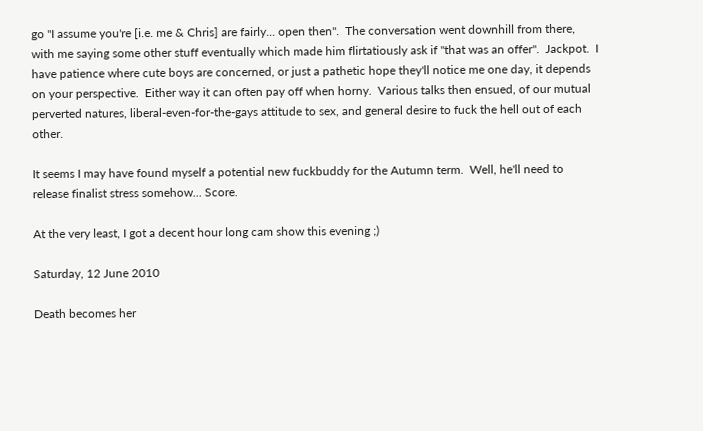go "I assume you're [i.e. me & Chris] are fairly... open then".  The conversation went downhill from there, with me saying some other stuff eventually which made him flirtatiously ask if "that was an offer".  Jackpot.  I have patience where cute boys are concerned, or just a pathetic hope they'll notice me one day, it depends on your perspective.  Either way it can often pay off when horny.  Various talks then ensued, of our mutual perverted natures, liberal-even-for-the-gays attitude to sex, and general desire to fuck the hell out of each other.

It seems I may have found myself a potential new fuckbuddy for the Autumn term.  Well, he'll need to release finalist stress somehow... Score.

At the very least, I got a decent hour long cam show this evening ;)

Saturday, 12 June 2010

Death becomes her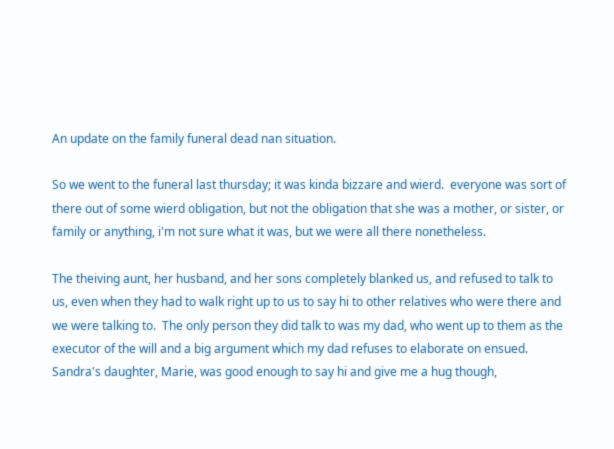An update on the family funeral dead nan situation.

So we went to the funeral last thursday; it was kinda bizzare and wierd.  everyone was sort of there out of some wierd obligation, but not the obligation that she was a mother, or sister, or family or anything, i'm not sure what it was, but we were all there nonetheless.

The theiving aunt, her husband, and her sons completely blanked us, and refused to talk to us, even when they had to walk right up to us to say hi to other relatives who were there and we were talking to.  The only person they did talk to was my dad, who went up to them as the executor of the will and a big argument which my dad refuses to elaborate on ensued.  Sandra's daughter, Marie, was good enough to say hi and give me a hug though,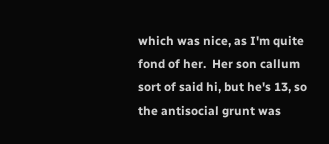which was nice, as I'm quite fond of her.  Her son callum sort of said hi, but he's 13, so the antisocial grunt was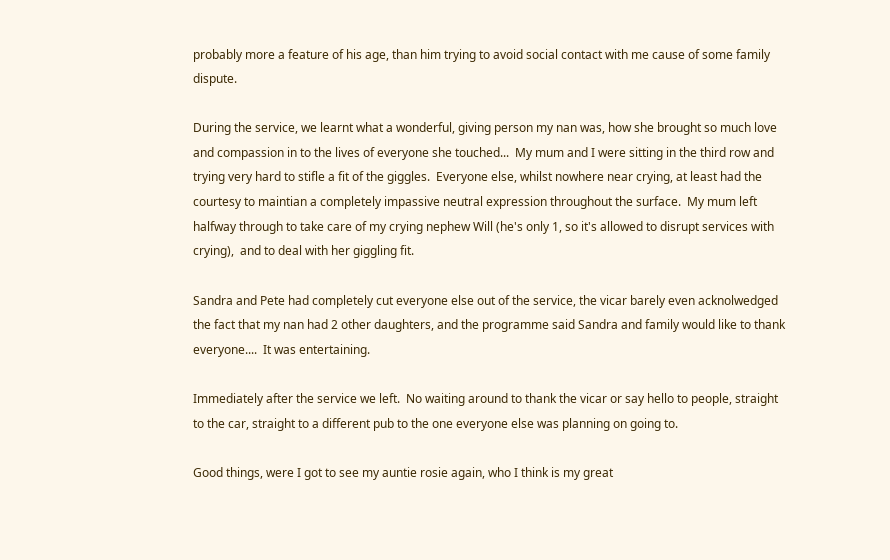probably more a feature of his age, than him trying to avoid social contact with me cause of some family dispute.

During the service, we learnt what a wonderful, giving person my nan was, how she brought so much love and compassion in to the lives of everyone she touched...  My mum and I were sitting in the third row and trying very hard to stifle a fit of the giggles.  Everyone else, whilst nowhere near crying, at least had the courtesy to maintian a completely impassive neutral expression throughout the surface.  My mum left halfway through to take care of my crying nephew Will (he's only 1, so it's allowed to disrupt services with crying),  and to deal with her giggling fit.

Sandra and Pete had completely cut everyone else out of the service, the vicar barely even acknolwedged the fact that my nan had 2 other daughters, and the programme said Sandra and family would like to thank everyone....  It was entertaining.

Immediately after the service we left.  No waiting around to thank the vicar or say hello to people, straight to the car, straight to a different pub to the one everyone else was planning on going to.

Good things, were I got to see my auntie rosie again, who I think is my great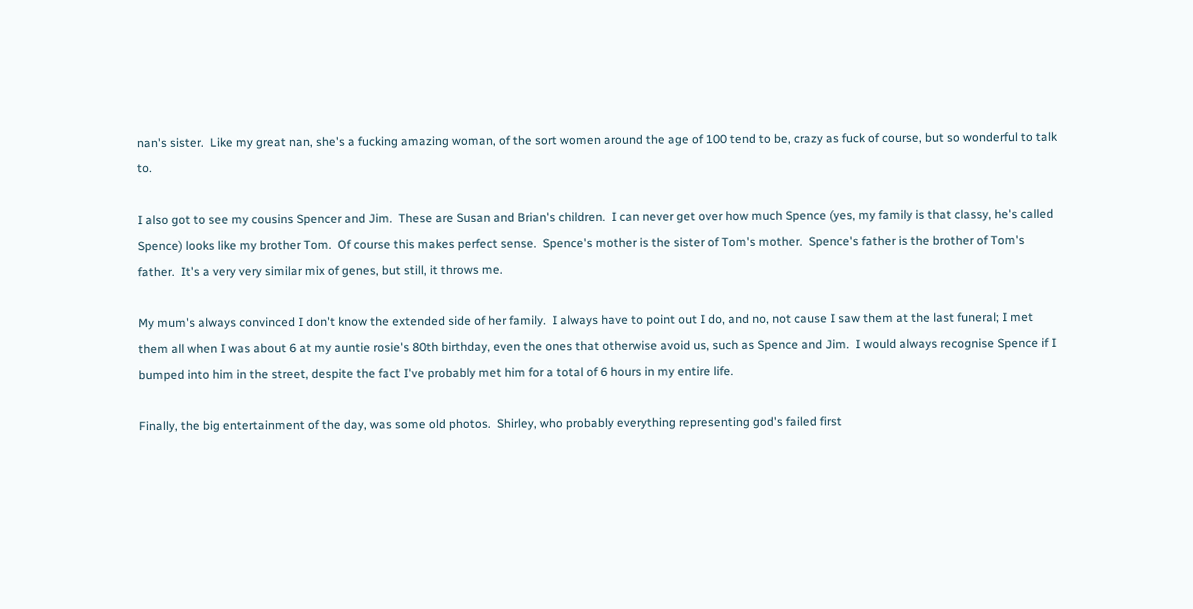nan's sister.  Like my great nan, she's a fucking amazing woman, of the sort women around the age of 100 tend to be, crazy as fuck of course, but so wonderful to talk to.

I also got to see my cousins Spencer and Jim.  These are Susan and Brian's children.  I can never get over how much Spence (yes, my family is that classy, he's called Spence) looks like my brother Tom.  Of course this makes perfect sense.  Spence's mother is the sister of Tom's mother.  Spence's father is the brother of Tom's father.  It's a very very similar mix of genes, but still, it throws me.

My mum's always convinced I don't know the extended side of her family.  I always have to point out I do, and no, not cause I saw them at the last funeral; I met them all when I was about 6 at my auntie rosie's 80th birthday, even the ones that otherwise avoid us, such as Spence and Jim.  I would always recognise Spence if I bumped into him in the street, despite the fact I've probably met him for a total of 6 hours in my entire life.

Finally, the big entertainment of the day, was some old photos.  Shirley, who probably everything representing god's failed first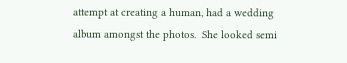attempt at creating a human, had a wedding album amongst the photos.  She looked semi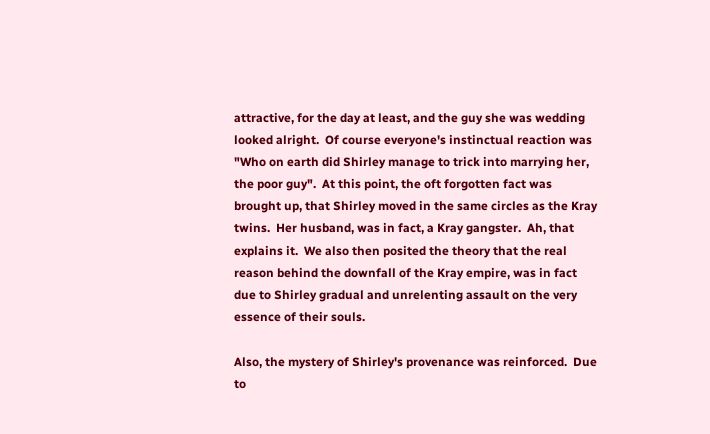attractive, for the day at least, and the guy she was wedding looked alright.  Of course everyone's instinctual reaction was "Who on earth did Shirley manage to trick into marrying her, the poor guy".  At this point, the oft forgotten fact was brought up, that Shirley moved in the same circles as the Kray twins.  Her husband, was in fact, a Kray gangster.  Ah, that explains it.  We also then posited the theory that the real reason behind the downfall of the Kray empire, was in fact due to Shirley gradual and unrelenting assault on the very essence of their souls.

Also, the mystery of Shirley's provenance was reinforced.  Due to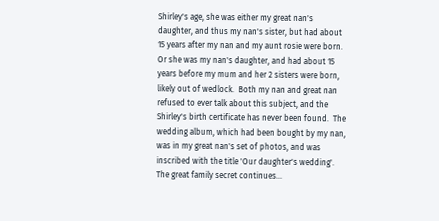Shirley's age, she was either my great nan's daughter, and thus my nan's sister, but had about 15 years after my nan and my aunt rosie were born.  Or she was my nan's daughter, and had about 15 years before my mum and her 2 sisters were born, likely out of wedlock.  Both my nan and great nan refused to ever talk about this subject, and the Shirley's birth certificate has never been found.  The wedding album, which had been bought by my nan, was in my great nan's set of photos, and was inscribed with the title 'Our daughter's wedding'.  The great family secret continues...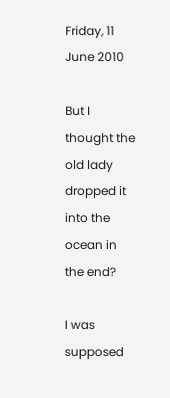Friday, 11 June 2010

But I thought the old lady dropped it into the ocean in the end?

I was supposed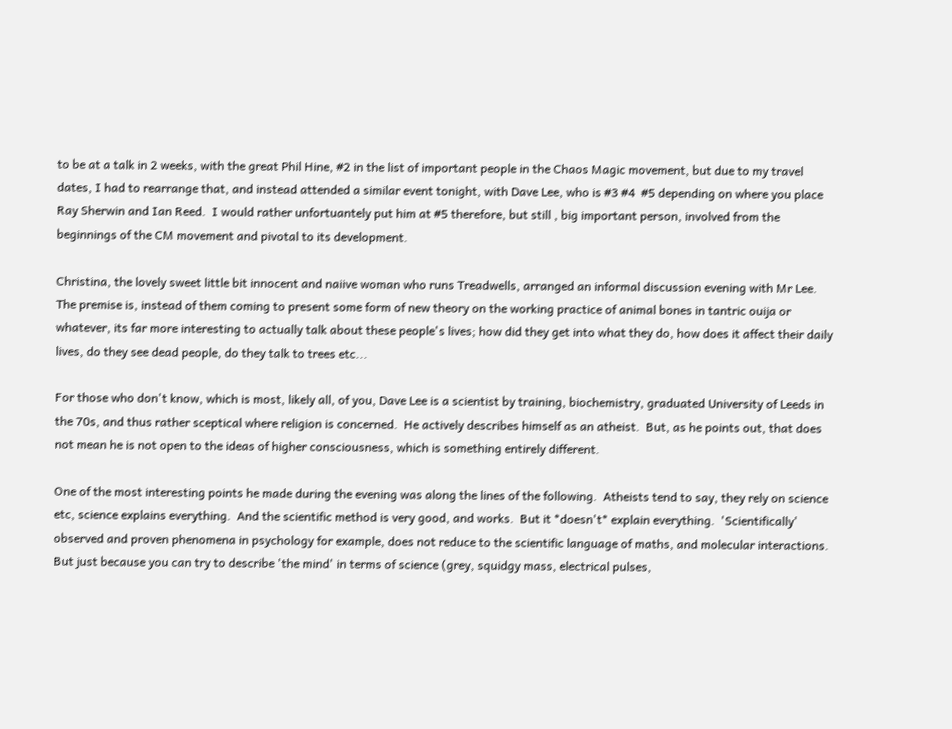to be at a talk in 2 weeks, with the great Phil Hine, #2 in the list of important people in the Chaos Magic movement, but due to my travel dates, I had to rearrange that, and instead attended a similar event tonight, with Dave Lee, who is #3 #4  #5 depending on where you place Ray Sherwin and Ian Reed.  I would rather unfortuantely put him at #5 therefore, but still , big important person, involved from the beginnings of the CM movement and pivotal to its development.

Christina, the lovely sweet little bit innocent and naiive woman who runs Treadwells, arranged an informal discussion evening with Mr Lee.  The premise is, instead of them coming to present some form of new theory on the working practice of animal bones in tantric ouija or whatever, its far more interesting to actually talk about these people's lives; how did they get into what they do, how does it affect their daily lives, do they see dead people, do they talk to trees etc...

For those who don't know, which is most, likely all, of you, Dave Lee is a scientist by training, biochemistry, graduated University of Leeds in the 70s, and thus rather sceptical where religion is concerned.  He actively describes himself as an atheist.  But, as he points out, that does not mean he is not open to the ideas of higher consciousness, which is something entirely different.

One of the most interesting points he made during the evening was along the lines of the following.  Atheists tend to say, they rely on science etc, science explains everything.  And the scientific method is very good, and works.  But it *doesn't* explain everything.  'Scientifically' observed and proven phenomena in psychology for example, does not reduce to the scientific language of maths, and molecular interactions.  But just because you can try to describe 'the mind' in terms of science (grey, squidgy mass, electrical pulses,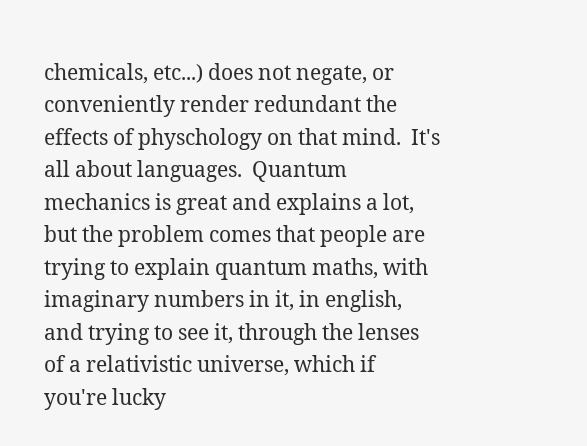chemicals, etc...) does not negate, or conveniently render redundant the effects of physchology on that mind.  It's all about languages.  Quantum mechanics is great and explains a lot, but the problem comes that people are trying to explain quantum maths, with imaginary numbers in it, in english, and trying to see it, through the lenses of a relativistic universe, which if you're lucky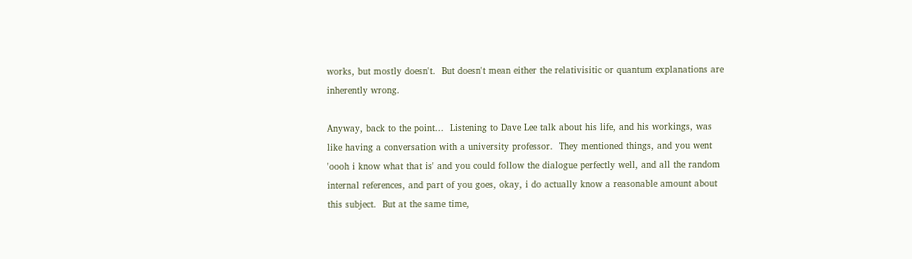works, but mostly doesn't.  But doesn't mean either the relativisitic or quantum explanations are inherently wrong.

Anyway, back to the point...  Listening to Dave Lee talk about his life, and his workings, was like having a conversation with a university professor.  They mentioned things, and you went 'oooh i know what that is' and you could follow the dialogue perfectly well, and all the random internal references, and part of you goes, okay, i do actually know a reasonable amount about this subject.  But at the same time,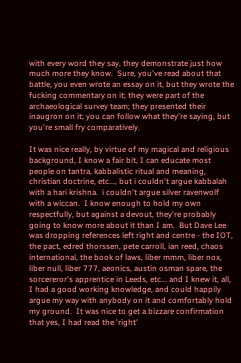with every word they say, they demonstrate just how much more they know.  Sure, you've read about that battle, you even wrote an essay on it, but they wrote the fucking commentary on it; they were part of the archaeological survey team; they presented their inaugron on it; you can follow what they're saying, but you're small fry comparatively.

It was nice really, by virtue of my magical and religious background, I know a fair bit, I can educate most people on tantra, kabbalistic ritual and meaning, christian doctrine, etc..., but i couldn't argue kabbalah with a hari krishna.  i couldn't argue silver ravenwolf with a wiccan.  I know enough to hold my own respectfully, but against a devout, they're probably going to know more about it than I am.  But Dave Lee was dropping references left right and centre - the IOT, the pact, edred thorssen, pete carroll, ian reed, chaos international, the book of laws, liber mmm, liber nox, liber null, liber 777, aeonics, austin osman spare, the sorcereror's apprentice in Leeds, etc... and I knew it, all, I had a good working knowledge, and could happily argue my way with anybody on it and comfortably hold my ground.  It was nice to get a bizzare confirmation that yes, I had read the 'right'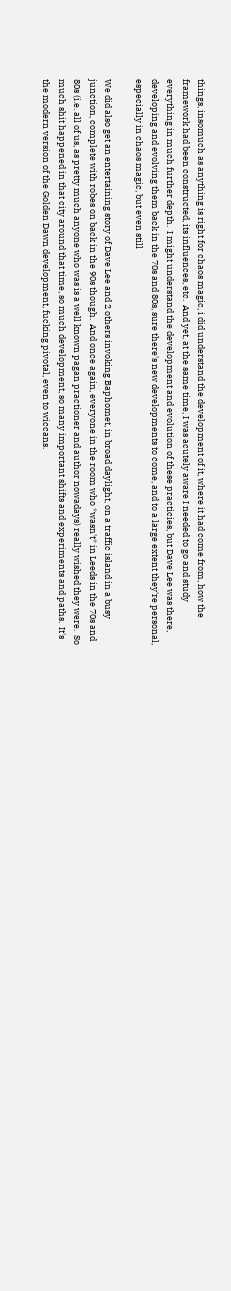things, insomuch as anything is right for chaos magic, i did understand the development of it, where it had come from, how the framework had been constructed, its influences, etc.  And yet, at the same time, I was acutely aware I needed to go and study everything in much further depth.  I might understand the development and evolution of these practicies, but Dave Lee was there, developing and evolving them back in the 70s and 80s, sure there's new developments to come, and to a large extent they're personal, especially in chaos magic, but even still

We did also get an entertaining story of Dave Lee and 2 others invoking Baphomet, in broad daylight, on a traffic island in a busy junction, complete with robes on back in the 90s though.  And once again, everyone in the room who *wasn't* in Leeds in the 70s and 80s (i.e. all of us, as pretty much anyone who was is a well known pagan practioner and author nowadays) really wished they were.  So much shit happened in that city around that time, so much development, so many important shifts and experiments and paths.  It's the modern version of the Golden Dawn development, fucking pivotal, even to wiccans.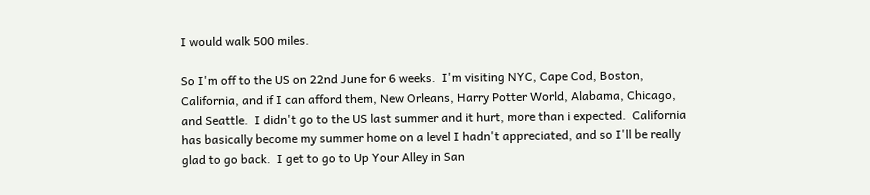I would walk 500 miles.

So I'm off to the US on 22nd June for 6 weeks.  I'm visiting NYC, Cape Cod, Boston, California, and if I can afford them, New Orleans, Harry Potter World, Alabama, Chicago, and Seattle.  I didn't go to the US last summer and it hurt, more than i expected.  California has basically become my summer home on a level I hadn't appreciated, and so I'll be really glad to go back.  I get to go to Up Your Alley in San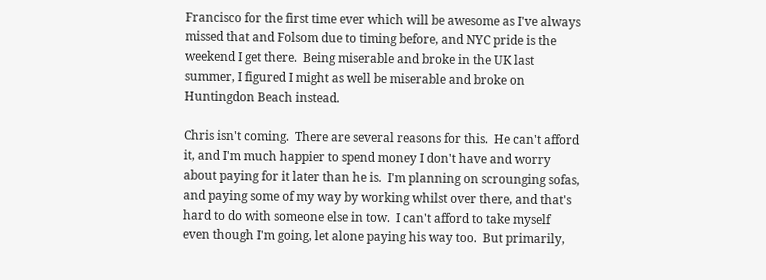Francisco for the first time ever which will be awesome as I've always missed that and Folsom due to timing before, and NYC pride is the weekend I get there.  Being miserable and broke in the UK last summer, I figured I might as well be miserable and broke on Huntingdon Beach instead.

Chris isn't coming.  There are several reasons for this.  He can't afford it, and I'm much happier to spend money I don't have and worry about paying for it later than he is.  I'm planning on scrounging sofas, and paying some of my way by working whilst over there, and that's hard to do with someone else in tow.  I can't afford to take myself even though I'm going, let alone paying his way too.  But primarily,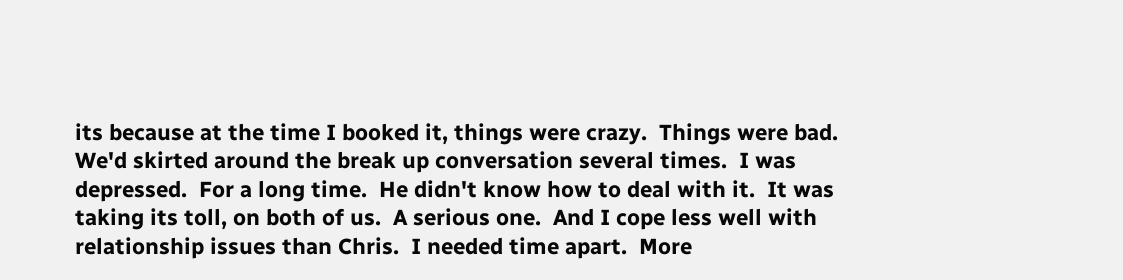its because at the time I booked it, things were crazy.  Things were bad.  We'd skirted around the break up conversation several times.  I was depressed.  For a long time.  He didn't know how to deal with it.  It was taking its toll, on both of us.  A serious one.  And I cope less well with relationship issues than Chris.  I needed time apart.  More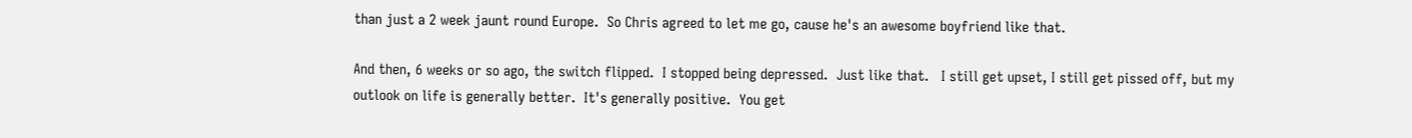than just a 2 week jaunt round Europe.  So Chris agreed to let me go, cause he's an awesome boyfriend like that.

And then, 6 weeks or so ago, the switch flipped.  I stopped being depressed.  Just like that.   I still get upset, I still get pissed off, but my outlook on life is generally better.  It's generally positive.  You get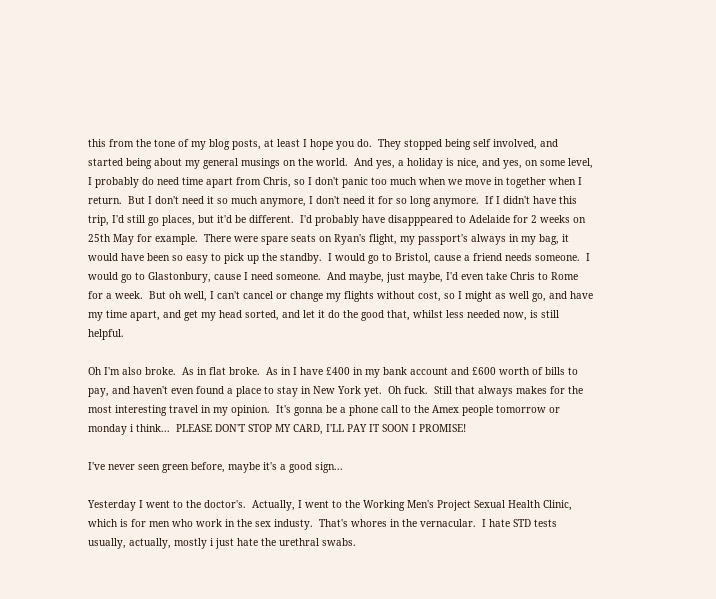this from the tone of my blog posts, at least I hope you do.  They stopped being self involved, and started being about my general musings on the world.  And yes, a holiday is nice, and yes, on some level, I probably do need time apart from Chris, so I don't panic too much when we move in together when I return.  But I don't need it so much anymore, I don't need it for so long anymore.  If I didn't have this trip, I'd still go places, but it'd be different.  I'd probably have disapppeared to Adelaide for 2 weeks on   25th May for example.  There were spare seats on Ryan's flight, my passport's always in my bag, it would have been so easy to pick up the standby.  I would go to Bristol, cause a friend needs someone.  I would go to Glastonbury, cause I need someone.  And maybe, just maybe, I'd even take Chris to Rome for a week.  But oh well, I can't cancel or change my flights without cost, so I might as well go, and have my time apart, and get my head sorted, and let it do the good that, whilst less needed now, is still helpful.

Oh I'm also broke.  As in flat broke.  As in I have £400 in my bank account and £600 worth of bills to pay, and haven't even found a place to stay in New York yet.  Oh fuck.  Still that always makes for the most interesting travel in my opinion.  It's gonna be a phone call to the Amex people tomorrow or monday i think...  PLEASE DON'T STOP MY CARD, I'LL PAY IT SOON I PROMISE!

I've never seen green before, maybe it's a good sign...

Yesterday I went to the doctor's.  Actually, I went to the Working Men's Project Sexual Health Clinic, which is for men who work in the sex industy.  That's whores in the vernacular.  I hate STD tests usually, actually, mostly i just hate the urethral swabs.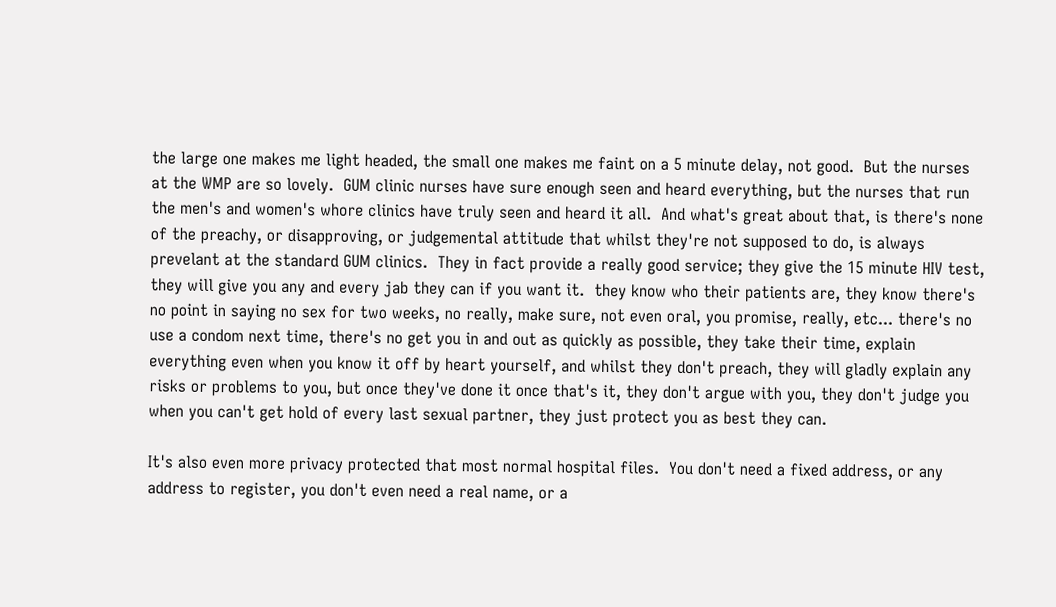the large one makes me light headed, the small one makes me faint on a 5 minute delay, not good.  But the nurses at the WMP are so lovely.  GUM clinic nurses have sure enough seen and heard everything, but the nurses that run the men's and women's whore clinics have truly seen and heard it all.  And what's great about that, is there's none of the preachy, or disapproving, or judgemental attitude that whilst they're not supposed to do, is always prevelant at the standard GUM clinics.  They in fact provide a really good service; they give the 15 minute HIV test, they will give you any and every jab they can if you want it.  they know who their patients are, they know there's no point in saying no sex for two weeks, no really, make sure, not even oral, you promise, really, etc... there's no use a condom next time, there's no get you in and out as quickly as possible, they take their time, explain everything even when you know it off by heart yourself, and whilst they don't preach, they will gladly explain any risks or problems to you, but once they've done it once that's it, they don't argue with you, they don't judge you when you can't get hold of every last sexual partner, they just protect you as best they can.

It's also even more privacy protected that most normal hospital files.  You don't need a fixed address, or any address to register, you don't even need a real name, or a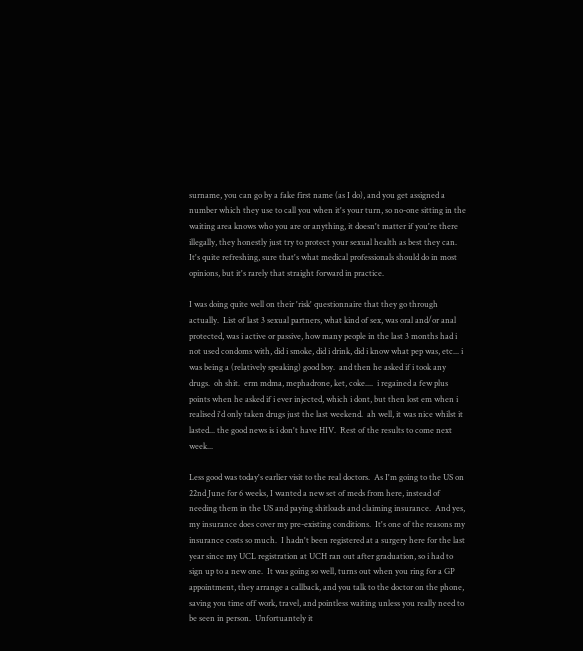surname, you can go by a fake first name (as I do), and you get assigned a number which they use to call you when it's your turn, so no-one sitting in the waiting area knows who you are or anything, it doesn't matter if you're there illegally, they honestly just try to protect your sexual health as best they can.  It's quite refreshing, sure that's what medical professionals should do in most opinions, but it's rarely that straight forward in practice.

I was doing quite well on their 'risk' questionnaire that they go through actually.  List of last 3 sexual partners, what kind of sex, was oral and/or anal protected, was i active or passive, how many people in the last 3 months had i not used condoms with, did i smoke, did i drink, did i know what pep was, etc... i was being a (relatively speaking) good boy.  and then he asked if i took any drugs.  oh shit.  erm mdma, mephadrone, ket, coke....  i regained a few plus points when he asked if i ever injected, which i dont, but then lost em when i realised i'd only taken drugs just the last weekend.  ah well, it was nice whilst it lasted... the good news is i don't have HIV.  Rest of the results to come next week...

Less good was today's earlier visit to the real doctors.  As I'm going to the US on 22nd June for 6 weeks, I wanted a new set of meds from here, instead of needing them in the US and paying shitloads and claiming insurance.  And yes, my insurance does cover my pre-existing conditions.  It's one of the reasons my insurance costs so much.  I hadn't been registered at a surgery here for the last year since my UCL registration at UCH ran out after graduation, so i had to sign up to a new one.  It was going so well, turns out when you ring for a GP appointment, they arrange a callback, and you talk to the doctor on the phone, saving you time off work, travel, and pointless waiting unless you really need to be seen in person.  Unfortuantely it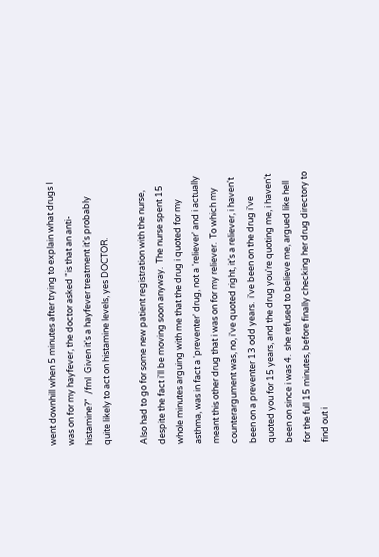went downhill when 5 minutes after trying to explain what drugs I was on for my hayfever, the doctor asked "is that an anti-histamine?"  /fml  Given it's a hayfever treatment it's probably quite likely to act on histamine levels, yes DOCTOR.

Also had to go for some new patient registration with the nurse, despite the fact i'll be moving soon anyway.  The nurse spent 15 whole minutes arguing with me that the drug i quoted for my asthma, was in fact a 'preventer' drug, not a 'reliever' and i actually meant this other drug that i was on for my reliever.  To which my counterargument was, no, i've quoted right, it's a reliever, i haven't been on a preventer 13 odd years.  i've been on the drug i've quoted you for 15 years, and the drug you're quoting me, i haven't been on since i was 4.  she refused to believe me, argued like hell for the full 15 minutes, before finally checking her drug directory to find out i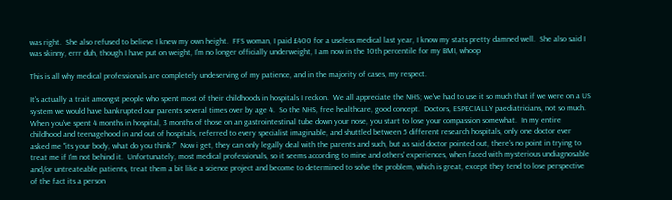was right.  She also refused to believe I knew my own height.  FFS woman, I paid £400 for a useless medical last year, I know my stats pretty damned well.  She also said I was skinny, errr duh, though I have put on weight, I'm no longer officially underweight, I am now in the 10th percentile for my BMI, whoop

This is all why medical professionals are completely undeserving of my patience, and in the majority of cases, my respect.

It's actually a trait amongst people who spent most of their childhoods in hospitals I reckon.  We all appreciate the NHS; we've had to use it so much that if we were on a US system we would have bankrupted our parents several times over by age 4.  So the NHS, free healthcare, good concept.  Doctors, ESPECIALLY paediatricians, not so much.  When you've spent 4 months in hospital, 3 months of those on an gastrointestinal tube down your nose, you start to lose your compassion somewhat.  In my entire childhood and teenagehood in and out of hospitals, referred to every specialist imaginable, and shuttled between 5 different research hospitals, only one doctor ever asked me "its your body, what do you think?"  Now i get, they can only legally deal with the parents and such, but as said doctor pointed out, there's no point in trying to treat me if I'm not behind it.  Unfortunately, most medical professionals, so it seems according to mine and others' experiences, when faced with mysterious undiagnosable and/or untreateable patients, treat them a bit like a science project and become to determined to solve the problem, which is great, except they tend to lose perspective of the fact its a person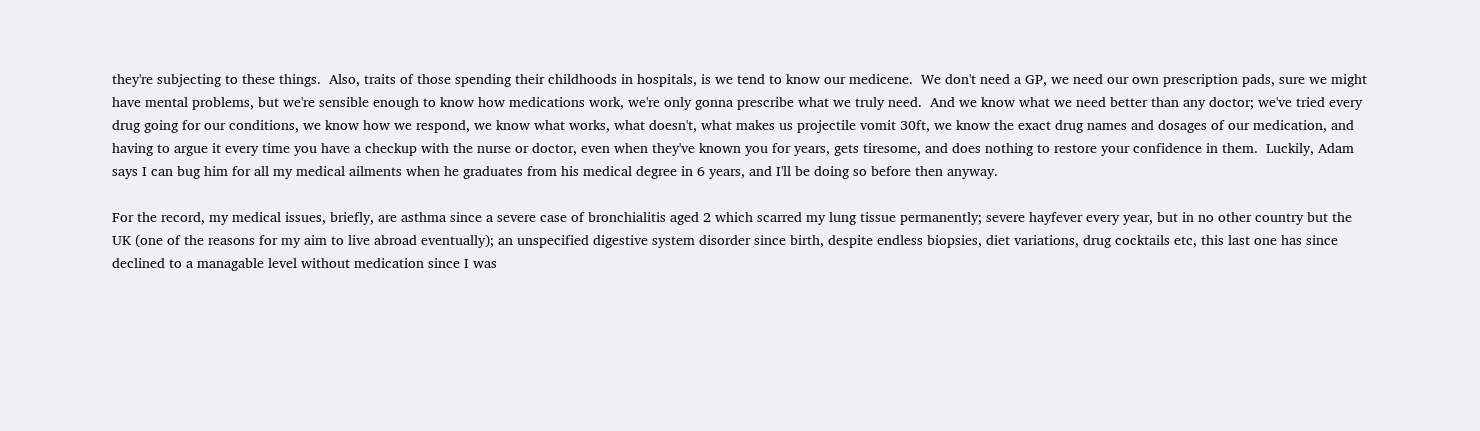they're subjecting to these things.  Also, traits of those spending their childhoods in hospitals, is we tend to know our medicene.  We don't need a GP, we need our own prescription pads, sure we might have mental problems, but we're sensible enough to know how medications work, we're only gonna prescribe what we truly need.  And we know what we need better than any doctor; we've tried every drug going for our conditions, we know how we respond, we know what works, what doesn't, what makes us projectile vomit 30ft, we know the exact drug names and dosages of our medication, and having to argue it every time you have a checkup with the nurse or doctor, even when they've known you for years, gets tiresome, and does nothing to restore your confidence in them.  Luckily, Adam says I can bug him for all my medical ailments when he graduates from his medical degree in 6 years, and I'll be doing so before then anyway.

For the record, my medical issues, briefly, are asthma since a severe case of bronchialitis aged 2 which scarred my lung tissue permanently; severe hayfever every year, but in no other country but the UK (one of the reasons for my aim to live abroad eventually); an unspecified digestive system disorder since birth, despite endless biopsies, diet variations, drug cocktails etc, this last one has since declined to a managable level without medication since I was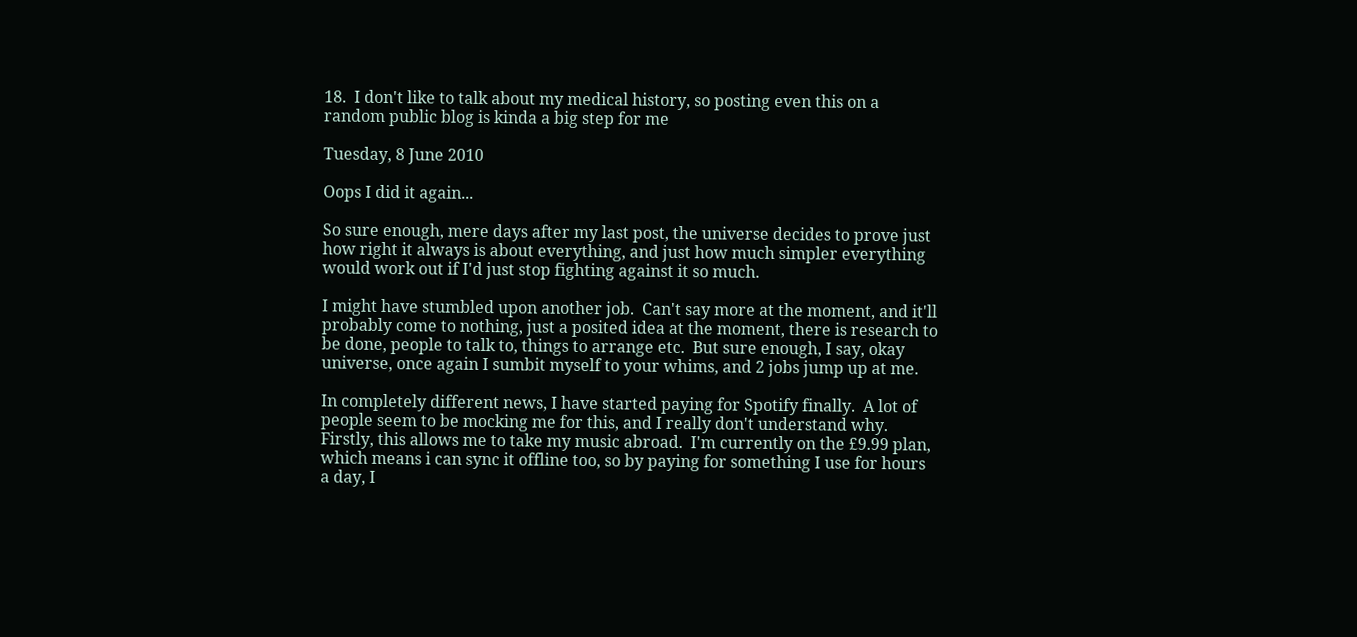18.  I don't like to talk about my medical history, so posting even this on a random public blog is kinda a big step for me

Tuesday, 8 June 2010

Oops I did it again...

So sure enough, mere days after my last post, the universe decides to prove just how right it always is about everything, and just how much simpler everything would work out if I'd just stop fighting against it so much.

I might have stumbled upon another job.  Can't say more at the moment, and it'll probably come to nothing, just a posited idea at the moment, there is research to be done, people to talk to, things to arrange etc.  But sure enough, I say, okay universe, once again I sumbit myself to your whims, and 2 jobs jump up at me.

In completely different news, I have started paying for Spotify finally.  A lot of people seem to be mocking me for this, and I really don't understand why.  Firstly, this allows me to take my music abroad.  I'm currently on the £9.99 plan, which means i can sync it offline too, so by paying for something I use for hours a day, I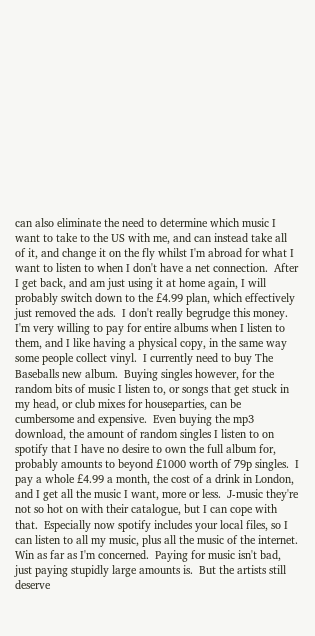can also eliminate the need to determine which music I want to take to the US with me, and can instead take all of it, and change it on the fly whilst I'm abroad for what I want to listen to when I don't have a net connection.  After I get back, and am just using it at home again, I will probably switch down to the £4.99 plan, which effectively just removed the ads.  I don't really begrudge this money.  I'm very willing to pay for entire albums when I listen to them, and I like having a physical copy, in the same way some people collect vinyl.  I currently need to buy The Baseballs new album.  Buying singles however, for the random bits of music I listen to, or songs that get stuck in my head, or club mixes for houseparties, can be cumbersome and expensive.  Even buying the mp3 download, the amount of random singles I listen to on spotify that I have no desire to own the full album for, probably amounts to beyond £1000 worth of 79p singles.  I pay a whole £4.99 a month, the cost of a drink in London, and I get all the music I want, more or less.  J-music they're not so hot on with their catalogue, but I can cope with that.  Especially now spotify includes your local files, so I can listen to all my music, plus all the music of the internet.  Win as far as I'm concerned.  Paying for music isn't bad, just paying stupidly large amounts is.  But the artists still deserve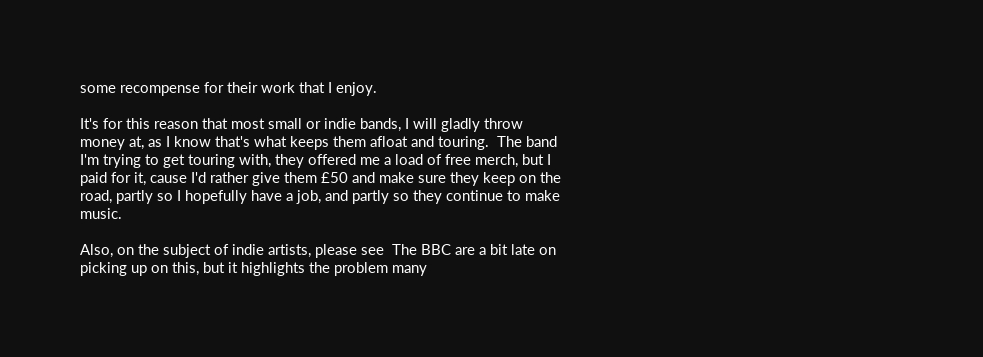some recompense for their work that I enjoy.

It's for this reason that most small or indie bands, I will gladly throw money at, as I know that's what keeps them afloat and touring.  The band I'm trying to get touring with, they offered me a load of free merch, but I paid for it, cause I'd rather give them £50 and make sure they keep on the road, partly so I hopefully have a job, and partly so they continue to make music.

Also, on the subject of indie artists, please see  The BBC are a bit late on picking up on this, but it highlights the problem many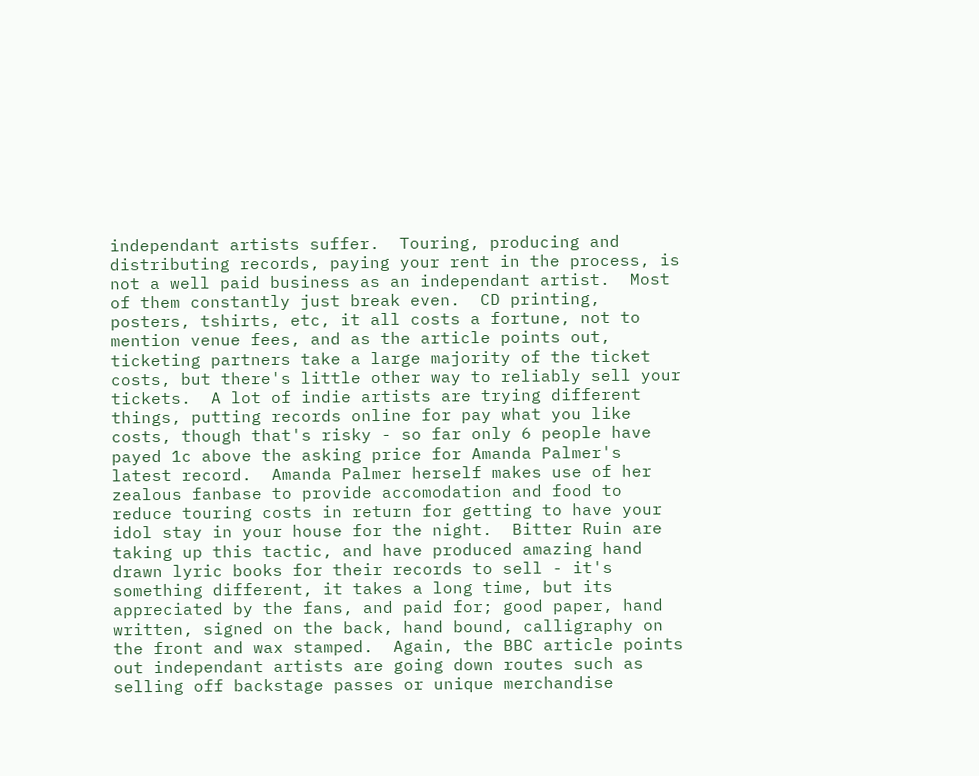independant artists suffer.  Touring, producing and distributing records, paying your rent in the process, is not a well paid business as an independant artist.  Most of them constantly just break even.  CD printing, posters, tshirts, etc, it all costs a fortune, not to mention venue fees, and as the article points out, ticketing partners take a large majority of the ticket costs, but there's little other way to reliably sell your tickets.  A lot of indie artists are trying different things, putting records online for pay what you like costs, though that's risky - so far only 6 people have payed 1c above the asking price for Amanda Palmer's latest record.  Amanda Palmer herself makes use of her zealous fanbase to provide accomodation and food to reduce touring costs in return for getting to have your idol stay in your house for the night.  Bitter Ruin are taking up this tactic, and have produced amazing hand drawn lyric books for their records to sell - it's something different, it takes a long time, but its appreciated by the fans, and paid for; good paper, hand written, signed on the back, hand bound, calligraphy on the front and wax stamped.  Again, the BBC article points out independant artists are going down routes such as selling off backstage passes or unique merchandise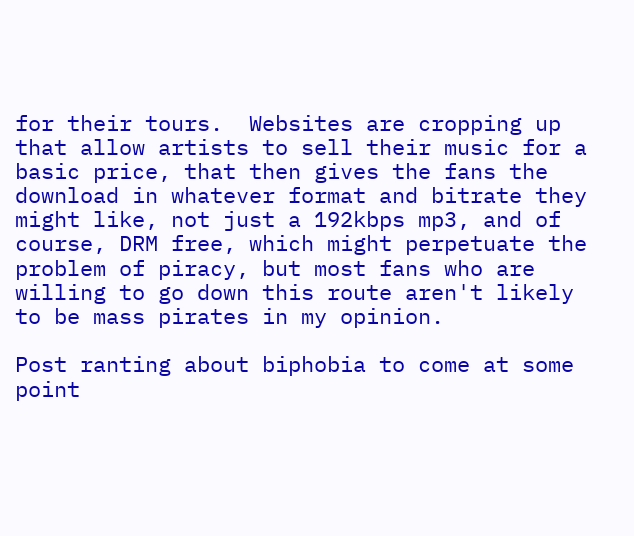for their tours.  Websites are cropping up that allow artists to sell their music for a basic price, that then gives the fans the download in whatever format and bitrate they might like, not just a 192kbps mp3, and of course, DRM free, which might perpetuate the problem of piracy, but most fans who are willing to go down this route aren't likely to be mass pirates in my opinion.

Post ranting about biphobia to come at some point